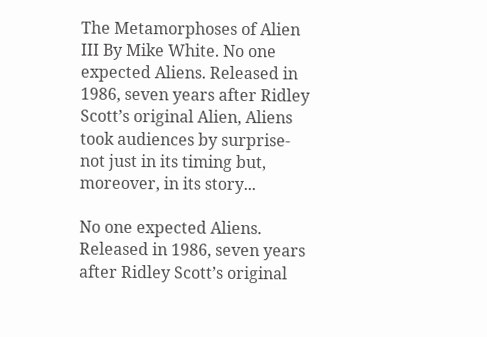The Metamorphoses of Alien III By Mike White. No one expected Aliens. Released in 1986, seven years after Ridley Scott’s original Alien, Aliens took audiences by surprise-not just in its timing but, moreover, in its story...

No one expected Aliens. Released in 1986, seven years after Ridley Scott’s original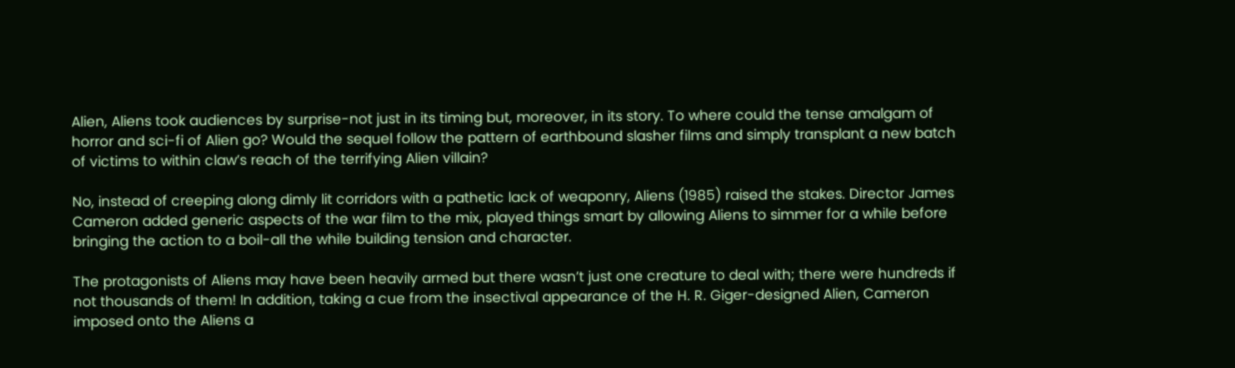Alien, Aliens took audiences by surprise-not just in its timing but, moreover, in its story. To where could the tense amalgam of horror and sci-fi of Alien go? Would the sequel follow the pattern of earthbound slasher films and simply transplant a new batch of victims to within claw’s reach of the terrifying Alien villain?

No, instead of creeping along dimly lit corridors with a pathetic lack of weaponry, Aliens (1985) raised the stakes. Director James Cameron added generic aspects of the war film to the mix, played things smart by allowing Aliens to simmer for a while before bringing the action to a boil-all the while building tension and character.

The protagonists of Aliens may have been heavily armed but there wasn’t just one creature to deal with; there were hundreds if not thousands of them! In addition, taking a cue from the insectival appearance of the H. R. Giger-designed Alien, Cameron imposed onto the Aliens a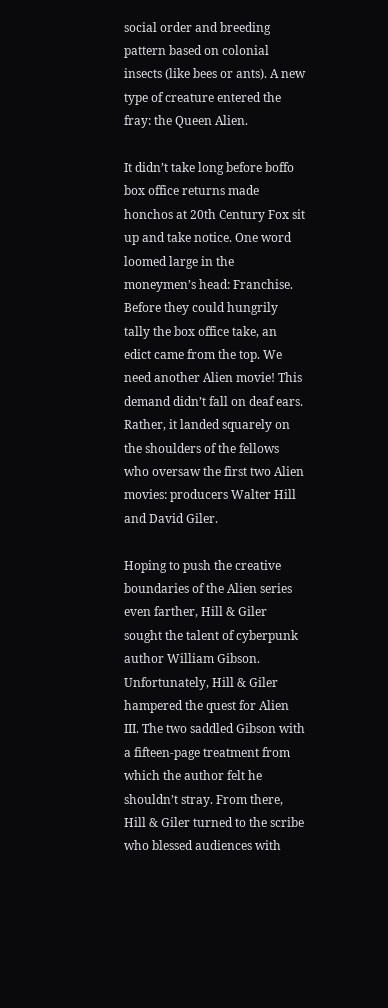social order and breeding pattern based on colonial insects (like bees or ants). A new type of creature entered the fray: the Queen Alien.

It didn’t take long before boffo box office returns made honchos at 20th Century Fox sit up and take notice. One word loomed large in the moneymen’s head: Franchise. Before they could hungrily tally the box office take, an edict came from the top. We need another Alien movie! This demand didn’t fall on deaf ears. Rather, it landed squarely on the shoulders of the fellows who oversaw the first two Alien movies: producers Walter Hill and David Giler.

Hoping to push the creative boundaries of the Alien series even farther, Hill & Giler sought the talent of cyberpunk author William Gibson. Unfortunately, Hill & Giler hampered the quest for Alien III. The two saddled Gibson with a fifteen-page treatment from which the author felt he shouldn’t stray. From there, Hill & Giler turned to the scribe who blessed audiences with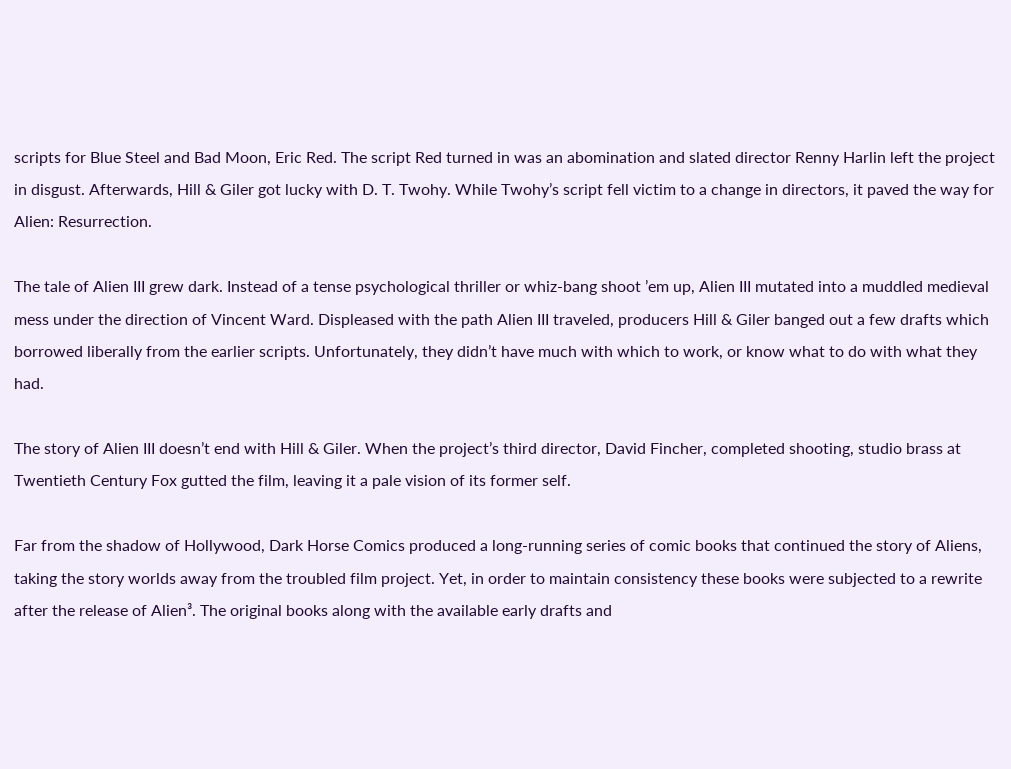scripts for Blue Steel and Bad Moon, Eric Red. The script Red turned in was an abomination and slated director Renny Harlin left the project in disgust. Afterwards, Hill & Giler got lucky with D. T. Twohy. While Twohy’s script fell victim to a change in directors, it paved the way for Alien: Resurrection.

The tale of Alien III grew dark. Instead of a tense psychological thriller or whiz-bang shoot ’em up, Alien III mutated into a muddled medieval mess under the direction of Vincent Ward. Displeased with the path Alien III traveled, producers Hill & Giler banged out a few drafts which borrowed liberally from the earlier scripts. Unfortunately, they didn’t have much with which to work, or know what to do with what they had.

The story of Alien III doesn’t end with Hill & Giler. When the project’s third director, David Fincher, completed shooting, studio brass at Twentieth Century Fox gutted the film, leaving it a pale vision of its former self.

Far from the shadow of Hollywood, Dark Horse Comics produced a long-running series of comic books that continued the story of Aliens, taking the story worlds away from the troubled film project. Yet, in order to maintain consistency these books were subjected to a rewrite after the release of Alien³. The original books along with the available early drafts and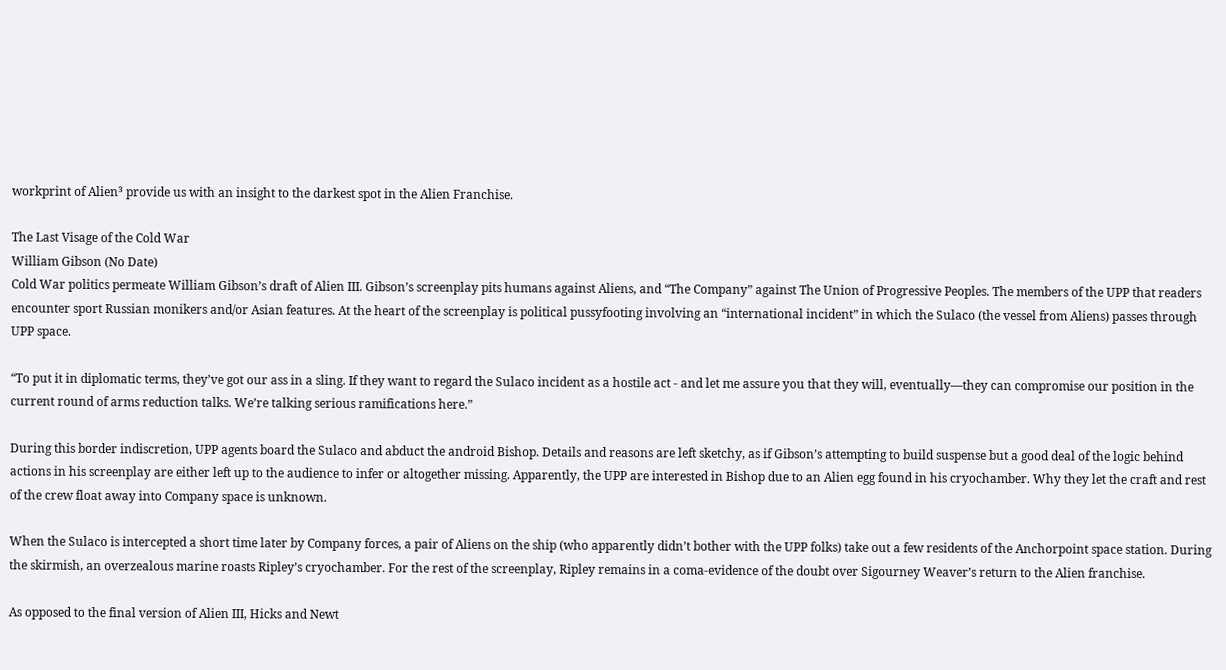workprint of Alien³ provide us with an insight to the darkest spot in the Alien Franchise.

The Last Visage of the Cold War
William Gibson (No Date)
Cold War politics permeate William Gibson’s draft of Alien III. Gibson’s screenplay pits humans against Aliens, and “The Company” against The Union of Progressive Peoples. The members of the UPP that readers encounter sport Russian monikers and/or Asian features. At the heart of the screenplay is political pussyfooting involving an “international incident” in which the Sulaco (the vessel from Aliens) passes through UPP space.

“To put it in diplomatic terms, they’ve got our ass in a sling. If they want to regard the Sulaco incident as a hostile act - and let me assure you that they will, eventually—they can compromise our position in the current round of arms reduction talks. We’re talking serious ramifications here.”

During this border indiscretion, UPP agents board the Sulaco and abduct the android Bishop. Details and reasons are left sketchy, as if Gibson’s attempting to build suspense but a good deal of the logic behind actions in his screenplay are either left up to the audience to infer or altogether missing. Apparently, the UPP are interested in Bishop due to an Alien egg found in his cryochamber. Why they let the craft and rest of the crew float away into Company space is unknown.

When the Sulaco is intercepted a short time later by Company forces, a pair of Aliens on the ship (who apparently didn’t bother with the UPP folks) take out a few residents of the Anchorpoint space station. During the skirmish, an overzealous marine roasts Ripley’s cryochamber. For the rest of the screenplay, Ripley remains in a coma-evidence of the doubt over Sigourney Weaver’s return to the Alien franchise.

As opposed to the final version of Alien III, Hicks and Newt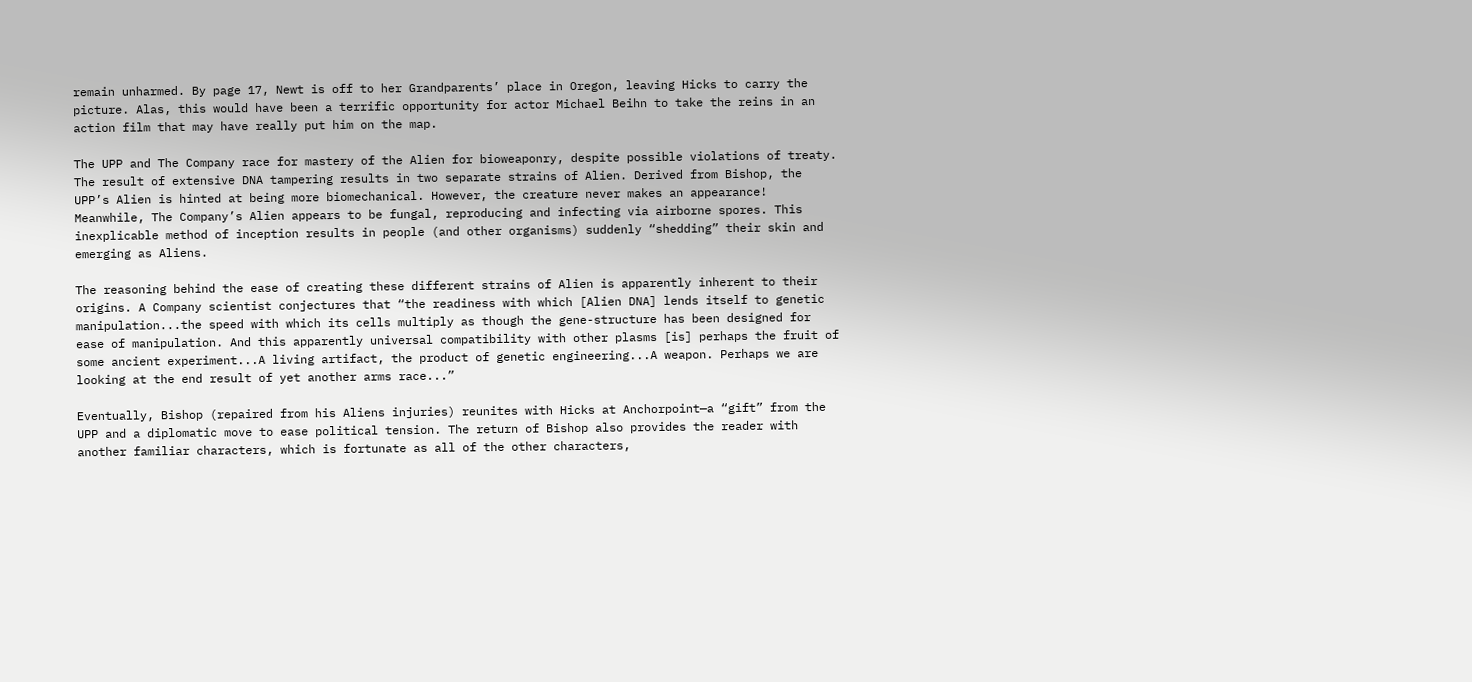remain unharmed. By page 17, Newt is off to her Grandparents’ place in Oregon, leaving Hicks to carry the picture. Alas, this would have been a terrific opportunity for actor Michael Beihn to take the reins in an action film that may have really put him on the map.

The UPP and The Company race for mastery of the Alien for bioweaponry, despite possible violations of treaty. The result of extensive DNA tampering results in two separate strains of Alien. Derived from Bishop, the UPP’s Alien is hinted at being more biomechanical. However, the creature never makes an appearance! Meanwhile, The Company’s Alien appears to be fungal, reproducing and infecting via airborne spores. This inexplicable method of inception results in people (and other organisms) suddenly “shedding” their skin and emerging as Aliens.

The reasoning behind the ease of creating these different strains of Alien is apparently inherent to their origins. A Company scientist conjectures that “the readiness with which [Alien DNA] lends itself to genetic manipulation...the speed with which its cells multiply as though the gene-structure has been designed for ease of manipulation. And this apparently universal compatibility with other plasms [is] perhaps the fruit of some ancient experiment...A living artifact, the product of genetic engineering...A weapon. Perhaps we are looking at the end result of yet another arms race...”

Eventually, Bishop (repaired from his Aliens injuries) reunites with Hicks at Anchorpoint—a “gift” from the UPP and a diplomatic move to ease political tension. The return of Bishop also provides the reader with another familiar characters, which is fortunate as all of the other characters,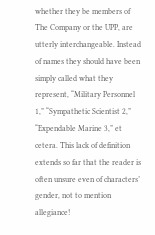whether they be members of The Company or the UPP, are utterly interchangeable. Instead of names they should have been simply called what they represent, “Military Personnel 1,” “Sympathetic Scientist 2,” “Expendable Marine 3,” et cetera. This lack of definition extends so far that the reader is often unsure even of characters’ gender, not to mention allegiance!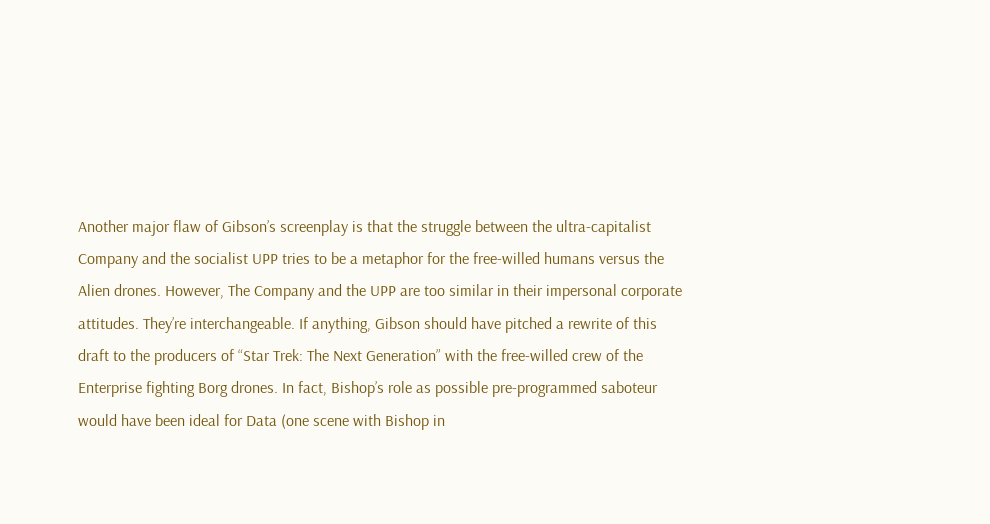Another major flaw of Gibson’s screenplay is that the struggle between the ultra-capitalist Company and the socialist UPP tries to be a metaphor for the free-willed humans versus the Alien drones. However, The Company and the UPP are too similar in their impersonal corporate attitudes. They’re interchangeable. If anything, Gibson should have pitched a rewrite of this draft to the producers of “Star Trek: The Next Generation” with the free-willed crew of the Enterprise fighting Borg drones. In fact, Bishop’s role as possible pre-programmed saboteur would have been ideal for Data (one scene with Bishop in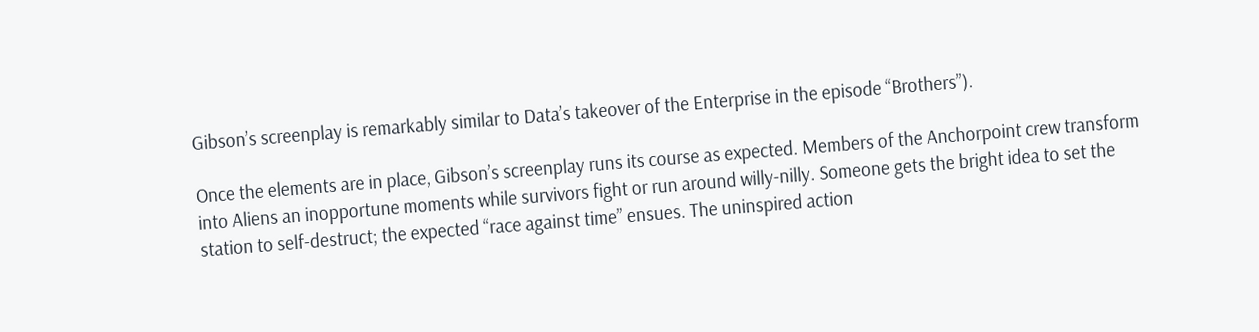Gibson’s screenplay is remarkably similar to Data’s takeover of the Enterprise in the episode “Brothers”).

Once the elements are in place, Gibson’s screenplay runs its course as expected. Members of the Anchorpoint crew transform into Aliens an inopportune moments while survivors fight or run around willy-nilly. Someone gets the bright idea to set the station to self-destruct; the expected “race against time” ensues. The uninspired action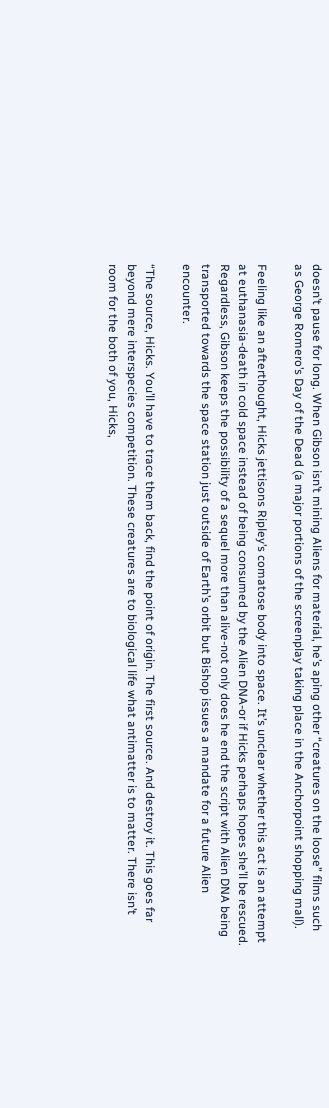doesn’t pause for long. When Gibson isn’t mining Aliens for material, he’s aping other “creatures on the loose” films such as George Romero’s Day of the Dead (a major portions of the screenplay taking place in the Anchorpoint shopping mall).

Feeling like an afterthought, Hicks jettisons Ripley’s comatose body into space. It’s unclear whether this act is an attempt at euthanasia-death in cold space instead of being consumed by the Alien DNA-or if Hicks perhaps hopes she’ll be rescued. Regardless, Gibson keeps the possibility of a sequel more than alive-not only does he end the script with Alien DNA being transported towards the space station just outside of Earth’s orbit but Bishop issues a mandate for a future Alien encounter.

“The source, Hicks. You’ll have to trace them back, find the point of origin. The first source. And destroy it. This goes far beyond mere interspecies competition. These creatures are to biological life what antimatter is to matter. There isn’t room for the both of you, Hicks,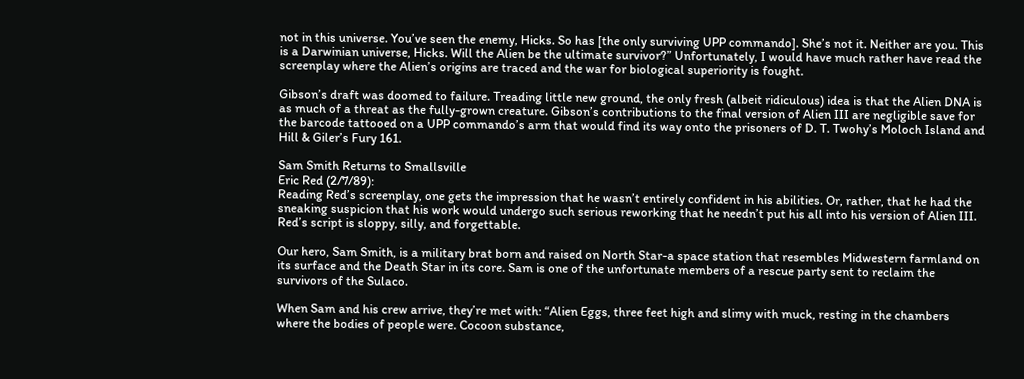not in this universe. You’ve seen the enemy, Hicks. So has [the only surviving UPP commando]. She’s not it. Neither are you. This is a Darwinian universe, Hicks. Will the Alien be the ultimate survivor?” Unfortunately, I would have much rather have read the screenplay where the Alien’s origins are traced and the war for biological superiority is fought.

Gibson’s draft was doomed to failure. Treading little new ground, the only fresh (albeit ridiculous) idea is that the Alien DNA is as much of a threat as the fully-grown creature. Gibson’s contributions to the final version of Alien III are negligible save for the barcode tattooed on a UPP commando’s arm that would find its way onto the prisoners of D. T. Twohy’s Moloch Island and Hill & Giler’s Fury 161.

Sam Smith Returns to Smallsville
Eric Red (2/7/89):
Reading Red’s screenplay, one gets the impression that he wasn’t entirely confident in his abilities. Or, rather, that he had the sneaking suspicion that his work would undergo such serious reworking that he needn’t put his all into his version of Alien III. Red’s script is sloppy, silly, and forgettable.

Our hero, Sam Smith, is a military brat born and raised on North Star-a space station that resembles Midwestern farmland on its surface and the Death Star in its core. Sam is one of the unfortunate members of a rescue party sent to reclaim the survivors of the Sulaco.

When Sam and his crew arrive, they’re met with: “Alien Eggs, three feet high and slimy with muck, resting in the chambers where the bodies of people were. Cocoon substance,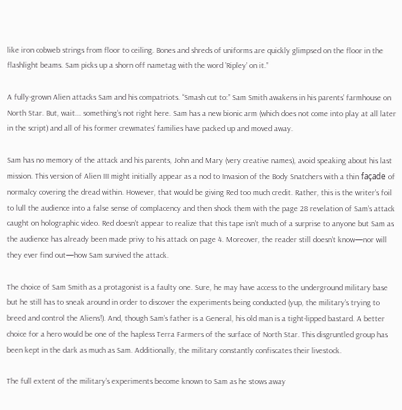like iron cobweb strings from floor to ceiling. Bones and shreds of uniforms are quickly glimpsed on the floor in the flashlight beams. Sam picks up a shorn off nametag with the word ’Ripley’ on it.”

A fully-grown Alien attacks Sam and his compatriots. “Smash cut to:” Sam Smith awakens in his parents’ farmhouse on North Star. But, wait... something’s not right here. Sam has a new bionic arm (which does not come into play at all later in the script) and all of his former crewmates’ families have packed up and moved away.

Sam has no memory of the attack and his parents, John and Mary (very creative names), avoid speaking about his last mission. This version of Alien III might initially appear as a nod to Invasion of the Body Snatchers with a thin façade of normalcy covering the dread within. However, that would be giving Red too much credit. Rather, this is the writer’s foil to lull the audience into a false sense of complacency and then shock them with the page 28 revelation of Sam’s attack caught on holographic video. Red doesn’t appear to realize that this tape isn’t much of a surprise to anyone but Sam as the audience has already been made privy to his attack on page 4. Moreover, the reader still doesn’t know—nor will they ever find out—how Sam survived the attack.

The choice of Sam Smith as a protagonist is a faulty one. Sure, he may have access to the underground military base but he still has to sneak around in order to discover the experiments being conducted (yup, the military’s trying to breed and control the Aliens!). And, though Sam’s father is a General, his old man is a tight-lipped bastard. A better choice for a hero would be one of the hapless Terra Farmers of the surface of North Star. This disgruntled group has been kept in the dark as much as Sam. Additionally, the military constantly confiscates their livestock.

The full extent of the military’s experiments become known to Sam as he stows away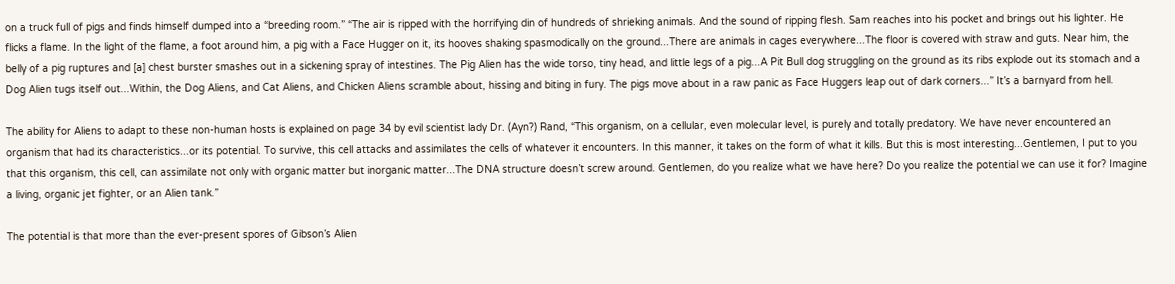on a truck full of pigs and finds himself dumped into a “breeding room.” “The air is ripped with the horrifying din of hundreds of shrieking animals. And the sound of ripping flesh. Sam reaches into his pocket and brings out his lighter. He flicks a flame. In the light of the flame, a foot around him, a pig with a Face Hugger on it, its hooves shaking spasmodically on the ground...There are animals in cages everywhere...The floor is covered with straw and guts. Near him, the belly of a pig ruptures and [a] chest burster smashes out in a sickening spray of intestines. The Pig Alien has the wide torso, tiny head, and little legs of a pig...A Pit Bull dog struggling on the ground as its ribs explode out its stomach and a Dog Alien tugs itself out...Within, the Dog Aliens, and Cat Aliens, and Chicken Aliens scramble about, hissing and biting in fury. The pigs move about in a raw panic as Face Huggers leap out of dark corners...” It’s a barnyard from hell.

The ability for Aliens to adapt to these non-human hosts is explained on page 34 by evil scientist lady Dr. (Ayn?) Rand, “This organism, on a cellular, even molecular level, is purely and totally predatory. We have never encountered an organism that had its characteristics...or its potential. To survive, this cell attacks and assimilates the cells of whatever it encounters. In this manner, it takes on the form of what it kills. But this is most interesting...Gentlemen, I put to you that this organism, this cell, can assimilate not only with organic matter but inorganic matter...The DNA structure doesn’t screw around. Gentlemen, do you realize what we have here? Do you realize the potential we can use it for? Imagine a living, organic jet fighter, or an Alien tank.”

The potential is that more than the ever-present spores of Gibson’s Alien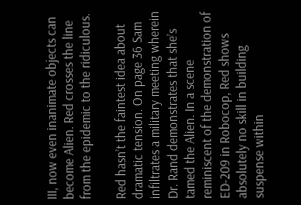III, now even inanimate objects can become Alien. Red crosses the line from the epidemic to the ridiculous.

Red hasn’t the faintest idea about dramatic tension. On page 36 Sam infiltrates a military meeting wherein Dr. Rand demonstrates that she’s tamed the Alien. In a scene reminiscent of the demonstration of ED-209 in Robocop, Red shows absolutely no skill in building suspense within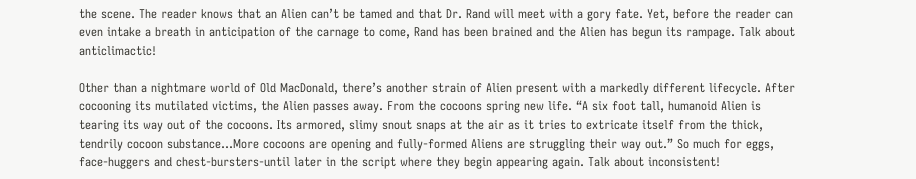the scene. The reader knows that an Alien can’t be tamed and that Dr. Rand will meet with a gory fate. Yet, before the reader can even intake a breath in anticipation of the carnage to come, Rand has been brained and the Alien has begun its rampage. Talk about anticlimactic!

Other than a nightmare world of Old MacDonald, there’s another strain of Alien present with a markedly different lifecycle. After cocooning its mutilated victims, the Alien passes away. From the cocoons spring new life. “A six foot tall, humanoid Alien is tearing its way out of the cocoons. Its armored, slimy snout snaps at the air as it tries to extricate itself from the thick, tendrily cocoon substance...More cocoons are opening and fully-formed Aliens are struggling their way out.” So much for eggs, face-huggers and chest-bursters-until later in the script where they begin appearing again. Talk about inconsistent!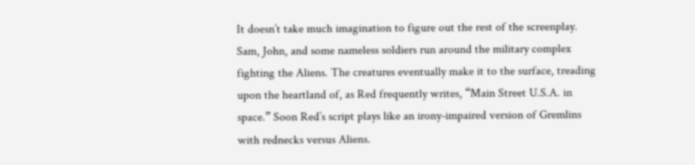It doesn’t take much imagination to figure out the rest of the screenplay. Sam, John, and some nameless soldiers run around the military complex fighting the Aliens. The creatures eventually make it to the surface, treading upon the heartland of, as Red frequently writes, “Main Street U.S.A. in space.” Soon Red’s script plays like an irony-impaired version of Gremlins with rednecks versus Aliens.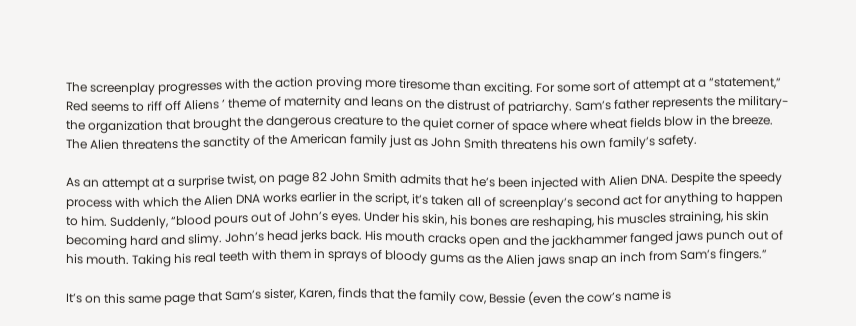The screenplay progresses with the action proving more tiresome than exciting. For some sort of attempt at a “statement,” Red seems to riff off Aliens ’ theme of maternity and leans on the distrust of patriarchy. Sam’s father represents the military-the organization that brought the dangerous creature to the quiet corner of space where wheat fields blow in the breeze. The Alien threatens the sanctity of the American family just as John Smith threatens his own family’s safety.

As an attempt at a surprise twist, on page 82 John Smith admits that he’s been injected with Alien DNA. Despite the speedy process with which the Alien DNA works earlier in the script, it’s taken all of screenplay’s second act for anything to happen to him. Suddenly, “blood pours out of John’s eyes. Under his skin, his bones are reshaping, his muscles straining, his skin becoming hard and slimy. John’s head jerks back. His mouth cracks open and the jackhammer fanged jaws punch out of his mouth. Taking his real teeth with them in sprays of bloody gums as the Alien jaws snap an inch from Sam’s fingers.”

It’s on this same page that Sam’s sister, Karen, finds that the family cow, Bessie (even the cow’s name is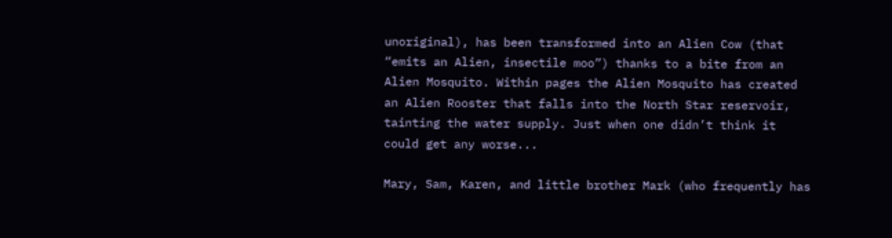unoriginal), has been transformed into an Alien Cow (that “emits an Alien, insectile moo”) thanks to a bite from an Alien Mosquito. Within pages the Alien Mosquito has created an Alien Rooster that falls into the North Star reservoir, tainting the water supply. Just when one didn’t think it could get any worse...

Mary, Sam, Karen, and little brother Mark (who frequently has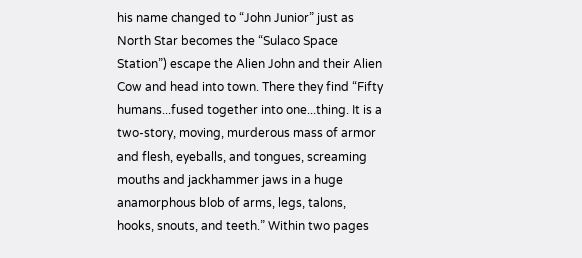his name changed to “John Junior” just as North Star becomes the “Sulaco Space Station”) escape the Alien John and their Alien Cow and head into town. There they find “Fifty humans...fused together into one...thing. It is a two-story, moving, murderous mass of armor and flesh, eyeballs, and tongues, screaming mouths and jackhammer jaws in a huge anamorphous blob of arms, legs, talons, hooks, snouts, and teeth.” Within two pages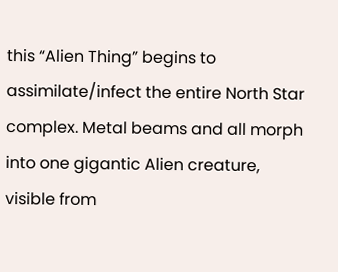this “Alien Thing” begins to assimilate/infect the entire North Star complex. Metal beams and all morph into one gigantic Alien creature, visible from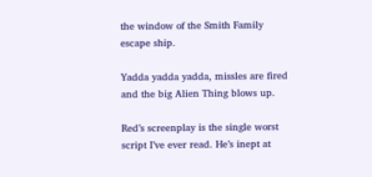the window of the Smith Family escape ship.

Yadda yadda yadda, missles are fired and the big Alien Thing blows up.

Red’s screenplay is the single worst script I’ve ever read. He’s inept at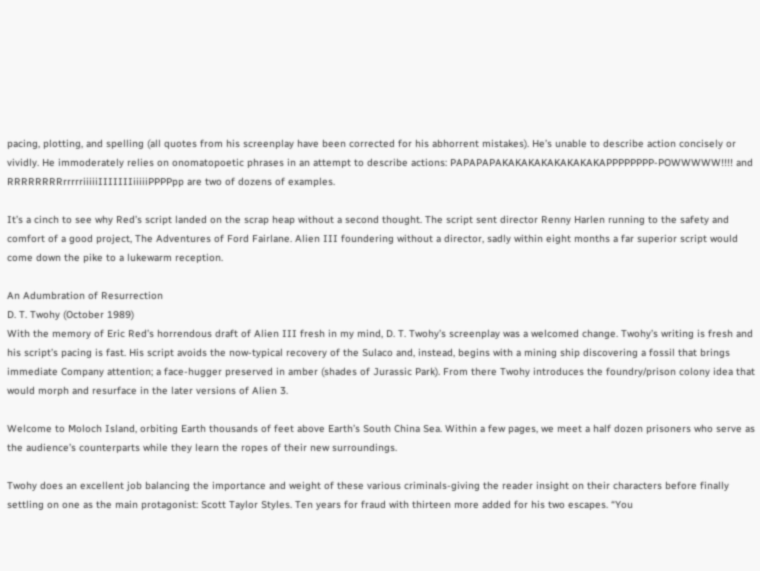pacing, plotting, and spelling (all quotes from his screenplay have been corrected for his abhorrent mistakes). He’s unable to describe action concisely or vividly. He immoderately relies on onomatopoetic phrases in an attempt to describe actions: PAPAPAPAKAKAKAKAKAKAKAKAPPPPPPPP-POWWWWW!!!! and RRRRRRRRrrrrriiiiiIIIIIIIiiiiiPPPPpp are two of dozens of examples.

It’s a cinch to see why Red’s script landed on the scrap heap without a second thought. The script sent director Renny Harlen running to the safety and comfort of a good project, The Adventures of Ford Fairlane. Alien III foundering without a director, sadly within eight months a far superior script would come down the pike to a lukewarm reception.

An Adumbration of Resurrection
D. T. Twohy (October 1989)
With the memory of Eric Red’s horrendous draft of Alien III fresh in my mind, D. T. Twohy’s screenplay was a welcomed change. Twohy’s writing is fresh and his script’s pacing is fast. His script avoids the now-typical recovery of the Sulaco and, instead, begins with a mining ship discovering a fossil that brings immediate Company attention; a face-hugger preserved in amber (shades of Jurassic Park). From there Twohy introduces the foundry/prison colony idea that would morph and resurface in the later versions of Alien 3.

Welcome to Moloch Island, orbiting Earth thousands of feet above Earth’s South China Sea. Within a few pages, we meet a half dozen prisoners who serve as the audience’s counterparts while they learn the ropes of their new surroundings.

Twohy does an excellent job balancing the importance and weight of these various criminals-giving the reader insight on their characters before finally settling on one as the main protagonist: Scott Taylor Styles. Ten years for fraud with thirteen more added for his two escapes. “You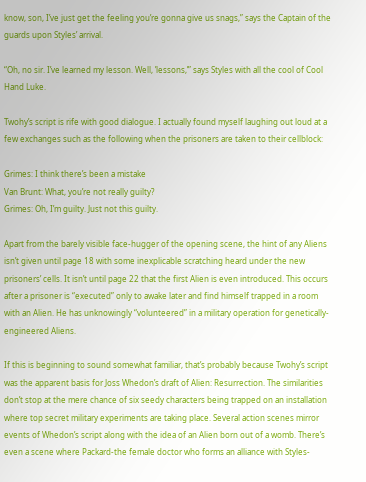know, son, I’ve just get the feeling you’re gonna give us snags,” says the Captain of the guards upon Styles’ arrival.

“Oh, no sir. I’ve learned my lesson. Well, ’lessons,’” says Styles with all the cool of Cool Hand Luke.

Twohy’s script is rife with good dialogue. I actually found myself laughing out loud at a few exchanges such as the following when the prisoners are taken to their cellblock:

Grimes: I think there’s been a mistake
Van Brunt: What, you’re not really guilty?
Grimes: Oh, I’m guilty. Just not this guilty.

Apart from the barely visible face-hugger of the opening scene, the hint of any Aliens isn’t given until page 18 with some inexplicable scratching heard under the new prisoners’ cells. It isn’t until page 22 that the first Alien is even introduced. This occurs after a prisoner is “executed” only to awake later and find himself trapped in a room with an Alien. He has unknowingly “volunteered” in a military operation for genetically-engineered Aliens.

If this is beginning to sound somewhat familiar, that’s probably because Twohy’s script was the apparent basis for Joss Whedon’s draft of Alien: Resurrection. The similarities don’t stop at the mere chance of six seedy characters being trapped on an installation where top secret military experiments are taking place. Several action scenes mirror events of Whedon’s script along with the idea of an Alien born out of a womb. There’s even a scene where Packard-the female doctor who forms an alliance with Styles-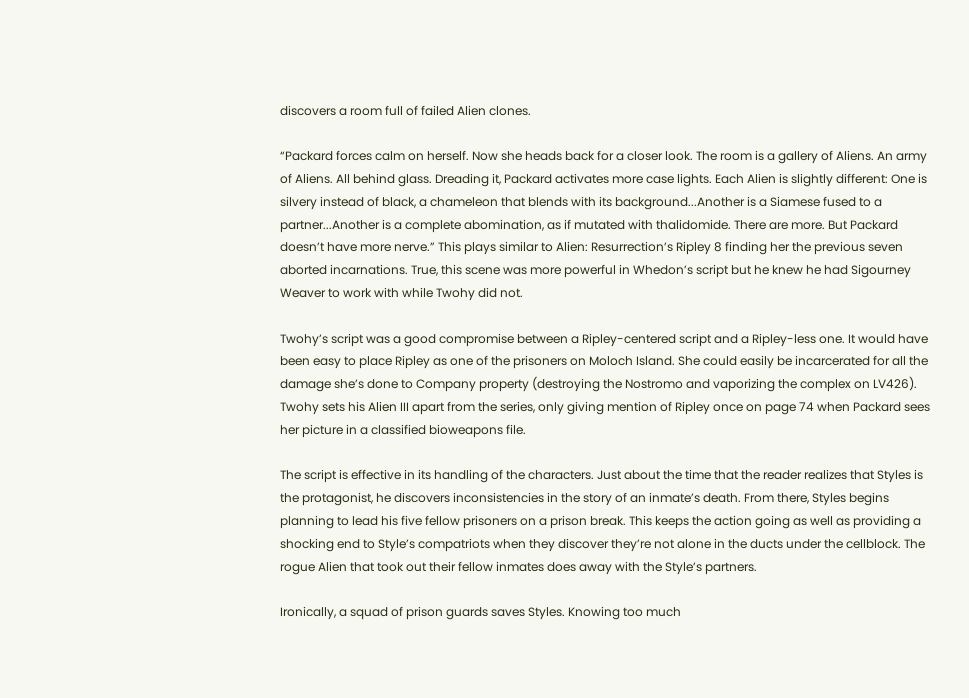discovers a room full of failed Alien clones.

“Packard forces calm on herself. Now she heads back for a closer look. The room is a gallery of Aliens. An army of Aliens. All behind glass. Dreading it, Packard activates more case lights. Each Alien is slightly different: One is silvery instead of black, a chameleon that blends with its background...Another is a Siamese fused to a partner...Another is a complete abomination, as if mutated with thalidomide. There are more. But Packard doesn’t have more nerve.” This plays similar to Alien: Resurrection’s Ripley 8 finding her the previous seven aborted incarnations. True, this scene was more powerful in Whedon’s script but he knew he had Sigourney Weaver to work with while Twohy did not.

Twohy’s script was a good compromise between a Ripley-centered script and a Ripley-less one. It would have been easy to place Ripley as one of the prisoners on Moloch Island. She could easily be incarcerated for all the damage she’s done to Company property (destroying the Nostromo and vaporizing the complex on LV426). Twohy sets his Alien III apart from the series, only giving mention of Ripley once on page 74 when Packard sees her picture in a classified bioweapons file.

The script is effective in its handling of the characters. Just about the time that the reader realizes that Styles is the protagonist, he discovers inconsistencies in the story of an inmate’s death. From there, Styles begins planning to lead his five fellow prisoners on a prison break. This keeps the action going as well as providing a shocking end to Style’s compatriots when they discover they’re not alone in the ducts under the cellblock. The rogue Alien that took out their fellow inmates does away with the Style’s partners.

Ironically, a squad of prison guards saves Styles. Knowing too much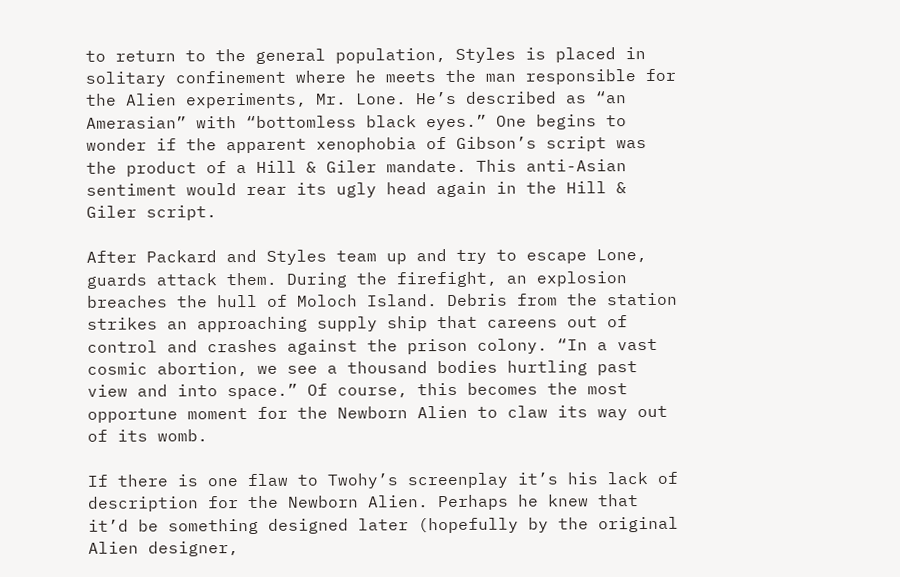to return to the general population, Styles is placed in solitary confinement where he meets the man responsible for the Alien experiments, Mr. Lone. He’s described as “an Amerasian” with “bottomless black eyes.” One begins to wonder if the apparent xenophobia of Gibson’s script was the product of a Hill & Giler mandate. This anti-Asian sentiment would rear its ugly head again in the Hill & Giler script.

After Packard and Styles team up and try to escape Lone, guards attack them. During the firefight, an explosion breaches the hull of Moloch Island. Debris from the station strikes an approaching supply ship that careens out of control and crashes against the prison colony. “In a vast cosmic abortion, we see a thousand bodies hurtling past view and into space.” Of course, this becomes the most opportune moment for the Newborn Alien to claw its way out of its womb.

If there is one flaw to Twohy’s screenplay it’s his lack of description for the Newborn Alien. Perhaps he knew that it’d be something designed later (hopefully by the original Alien designer,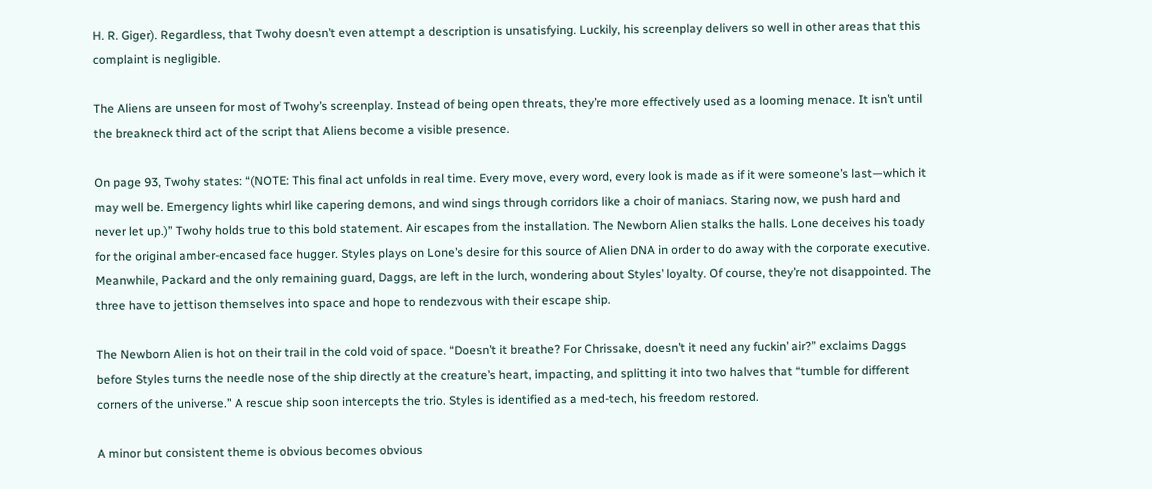H. R. Giger). Regardless, that Twohy doesn’t even attempt a description is unsatisfying. Luckily, his screenplay delivers so well in other areas that this complaint is negligible.

The Aliens are unseen for most of Twohy’s screenplay. Instead of being open threats, they’re more effectively used as a looming menace. It isn’t until the breakneck third act of the script that Aliens become a visible presence.

On page 93, Twohy states: “(NOTE: This final act unfolds in real time. Every move, every word, every look is made as if it were someone’s last—which it may well be. Emergency lights whirl like capering demons, and wind sings through corridors like a choir of maniacs. Staring now, we push hard and never let up.)” Twohy holds true to this bold statement. Air escapes from the installation. The Newborn Alien stalks the halls. Lone deceives his toady for the original amber-encased face hugger. Styles plays on Lone’s desire for this source of Alien DNA in order to do away with the corporate executive. Meanwhile, Packard and the only remaining guard, Daggs, are left in the lurch, wondering about Styles’ loyalty. Of course, they’re not disappointed. The three have to jettison themselves into space and hope to rendezvous with their escape ship.

The Newborn Alien is hot on their trail in the cold void of space. “Doesn’t it breathe? For Chrissake, doesn’t it need any fuckin’ air?” exclaims Daggs before Styles turns the needle nose of the ship directly at the creature’s heart, impacting, and splitting it into two halves that “tumble for different corners of the universe.” A rescue ship soon intercepts the trio. Styles is identified as a med-tech, his freedom restored.

A minor but consistent theme is obvious becomes obvious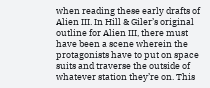when reading these early drafts of Alien III. In Hill & Giler’s original outline for Alien III, there must have been a scene wherein the protagonists have to put on space suits and traverse the outside of whatever station they’re on. This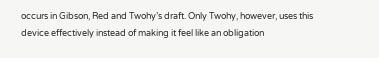occurs in Gibson, Red and Twohy’s draft. Only Twohy, however, uses this device effectively instead of making it feel like an obligation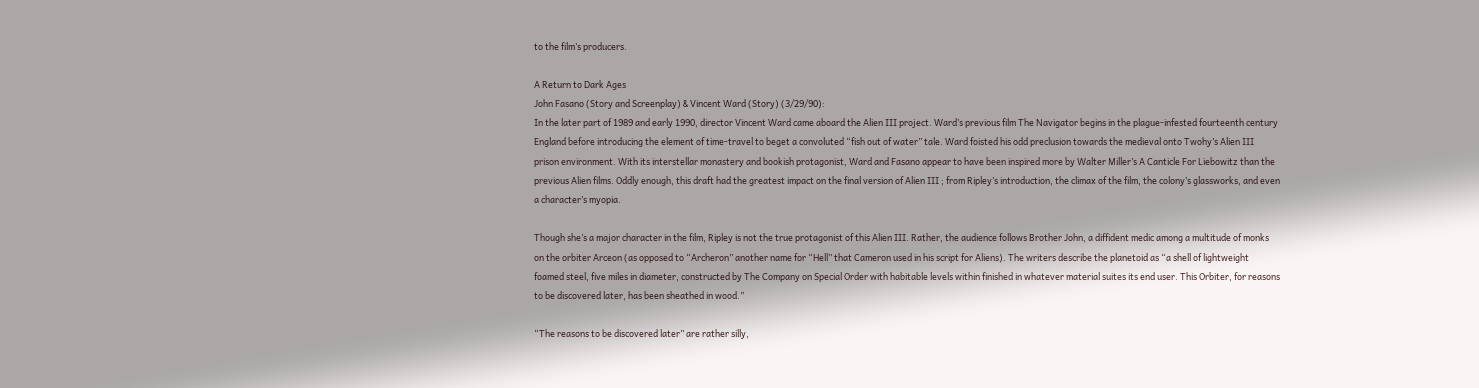to the film’s producers.

A Return to Dark Ages
John Fasano (Story and Screenplay) & Vincent Ward (Story) (3/29/90):
In the later part of 1989 and early 1990, director Vincent Ward came aboard the Alien III project. Ward’s previous film The Navigator begins in the plague-infested fourteenth century England before introducing the element of time-travel to beget a convoluted “fish out of water” tale. Ward foisted his odd preclusion towards the medieval onto Twohy’s Alien III prison environment. With its interstellar monastery and bookish protagonist, Ward and Fasano appear to have been inspired more by Walter Miller’s A Canticle For Liebowitz than the previous Alien films. Oddly enough, this draft had the greatest impact on the final version of Alien III ; from Ripley’s introduction, the climax of the film, the colony’s glassworks, and even a character’s myopia.

Though she’s a major character in the film, Ripley is not the true protagonist of this Alien III. Rather, the audience follows Brother John, a diffident medic among a multitude of monks on the orbiter Arceon (as opposed to “Archeron” another name for “Hell” that Cameron used in his script for Aliens). The writers describe the planetoid as “a shell of lightweight foamed steel, five miles in diameter, constructed by The Company on Special Order with habitable levels within finished in whatever material suites its end user. This Orbiter, for reasons to be discovered later, has been sheathed in wood.”

“The reasons to be discovered later” are rather silly,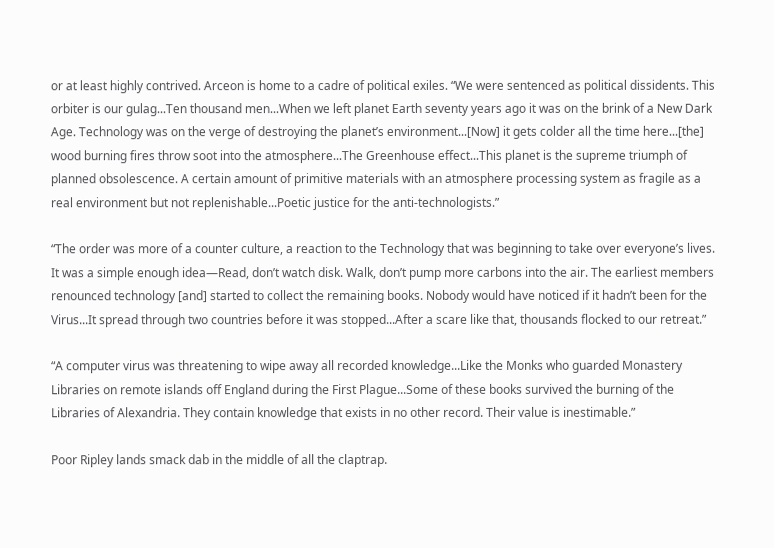or at least highly contrived. Arceon is home to a cadre of political exiles. “We were sentenced as political dissidents. This orbiter is our gulag...Ten thousand men...When we left planet Earth seventy years ago it was on the brink of a New Dark Age. Technology was on the verge of destroying the planet’s environment...[Now] it gets colder all the time here...[the] wood burning fires throw soot into the atmosphere...The Greenhouse effect...This planet is the supreme triumph of planned obsolescence. A certain amount of primitive materials with an atmosphere processing system as fragile as a real environment but not replenishable...Poetic justice for the anti-technologists.”

“The order was more of a counter culture, a reaction to the Technology that was beginning to take over everyone’s lives. It was a simple enough idea—Read, don’t watch disk. Walk, don’t pump more carbons into the air. The earliest members renounced technology [and] started to collect the remaining books. Nobody would have noticed if it hadn’t been for the Virus...It spread through two countries before it was stopped...After a scare like that, thousands flocked to our retreat.”

“A computer virus was threatening to wipe away all recorded knowledge...Like the Monks who guarded Monastery Libraries on remote islands off England during the First Plague...Some of these books survived the burning of the Libraries of Alexandria. They contain knowledge that exists in no other record. Their value is inestimable.”

Poor Ripley lands smack dab in the middle of all the claptrap.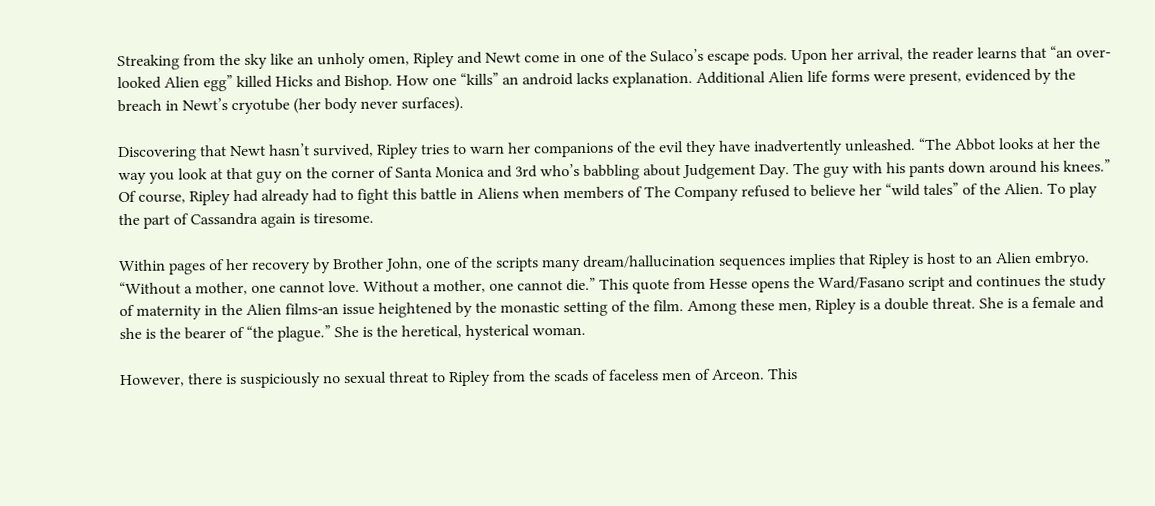Streaking from the sky like an unholy omen, Ripley and Newt come in one of the Sulaco’s escape pods. Upon her arrival, the reader learns that “an over-looked Alien egg” killed Hicks and Bishop. How one “kills” an android lacks explanation. Additional Alien life forms were present, evidenced by the breach in Newt’s cryotube (her body never surfaces).

Discovering that Newt hasn’t survived, Ripley tries to warn her companions of the evil they have inadvertently unleashed. “The Abbot looks at her the way you look at that guy on the corner of Santa Monica and 3rd who’s babbling about Judgement Day. The guy with his pants down around his knees.” Of course, Ripley had already had to fight this battle in Aliens when members of The Company refused to believe her “wild tales” of the Alien. To play the part of Cassandra again is tiresome.

Within pages of her recovery by Brother John, one of the scripts many dream/hallucination sequences implies that Ripley is host to an Alien embryo. “Without a mother, one cannot love. Without a mother, one cannot die.” This quote from Hesse opens the Ward/Fasano script and continues the study of maternity in the Alien films-an issue heightened by the monastic setting of the film. Among these men, Ripley is a double threat. She is a female and she is the bearer of “the plague.” She is the heretical, hysterical woman.

However, there is suspiciously no sexual threat to Ripley from the scads of faceless men of Arceon. This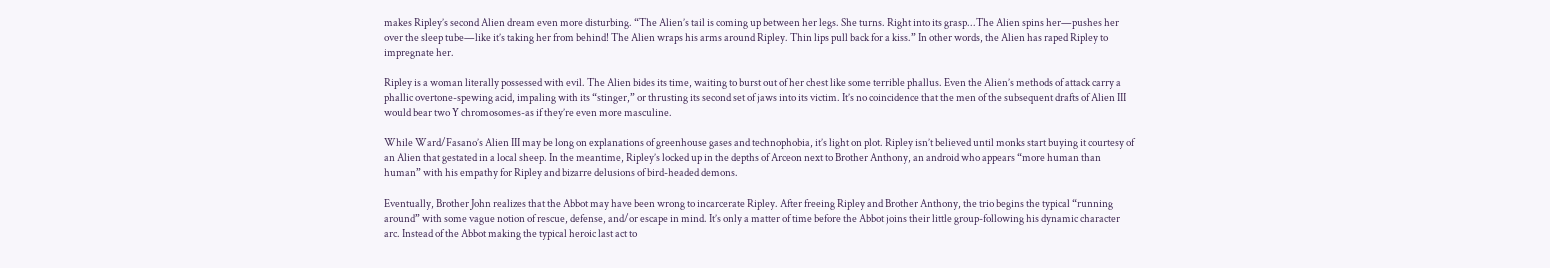makes Ripley’s second Alien dream even more disturbing. “The Alien’s tail is coming up between her legs. She turns. Right into its grasp...The Alien spins her—pushes her over the sleep tube—like it’s taking her from behind! The Alien wraps his arms around Ripley. Thin lips pull back for a kiss.” In other words, the Alien has raped Ripley to impregnate her.

Ripley is a woman literally possessed with evil. The Alien bides its time, waiting to burst out of her chest like some terrible phallus. Even the Alien’s methods of attack carry a phallic overtone-spewing acid, impaling with its “stinger,” or thrusting its second set of jaws into its victim. It’s no coincidence that the men of the subsequent drafts of Alien III would bear two Y chromosomes-as if they’re even more masculine.

While Ward/Fasano’s Alien III may be long on explanations of greenhouse gases and technophobia, it’s light on plot. Ripley isn’t believed until monks start buying it courtesy of an Alien that gestated in a local sheep. In the meantime, Ripley’s locked up in the depths of Arceon next to Brother Anthony, an android who appears “more human than human” with his empathy for Ripley and bizarre delusions of bird-headed demons.

Eventually, Brother John realizes that the Abbot may have been wrong to incarcerate Ripley. After freeing Ripley and Brother Anthony, the trio begins the typical “running around” with some vague notion of rescue, defense, and/or escape in mind. It’s only a matter of time before the Abbot joins their little group-following his dynamic character arc. Instead of the Abbot making the typical heroic last act to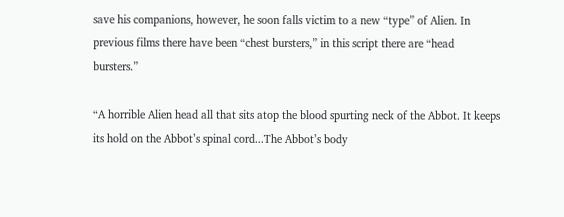save his companions, however, he soon falls victim to a new “type” of Alien. In previous films there have been “chest bursters,” in this script there are “head bursters.”

“A horrible Alien head all that sits atop the blood spurting neck of the Abbot. It keeps its hold on the Abbot’s spinal cord...The Abbot’s body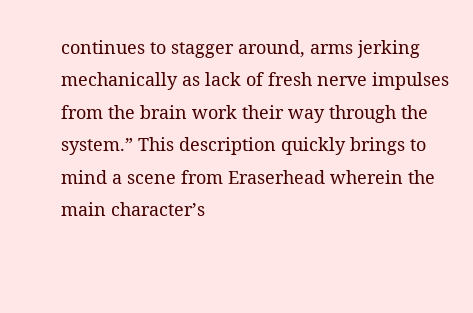continues to stagger around, arms jerking mechanically as lack of fresh nerve impulses from the brain work their way through the system.” This description quickly brings to mind a scene from Eraserhead wherein the main character’s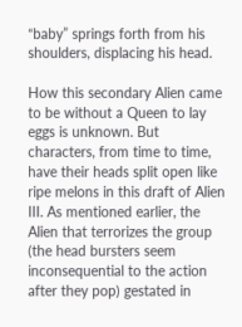“baby” springs forth from his shoulders, displacing his head.

How this secondary Alien came to be without a Queen to lay eggs is unknown. But characters, from time to time, have their heads split open like ripe melons in this draft of Alien III. As mentioned earlier, the Alien that terrorizes the group (the head bursters seem inconsequential to the action after they pop) gestated in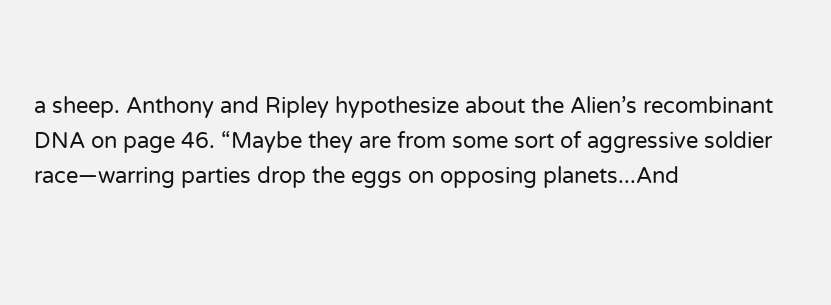a sheep. Anthony and Ripley hypothesize about the Alien’s recombinant DNA on page 46. “Maybe they are from some sort of aggressive soldier race—warring parties drop the eggs on opposing planets...And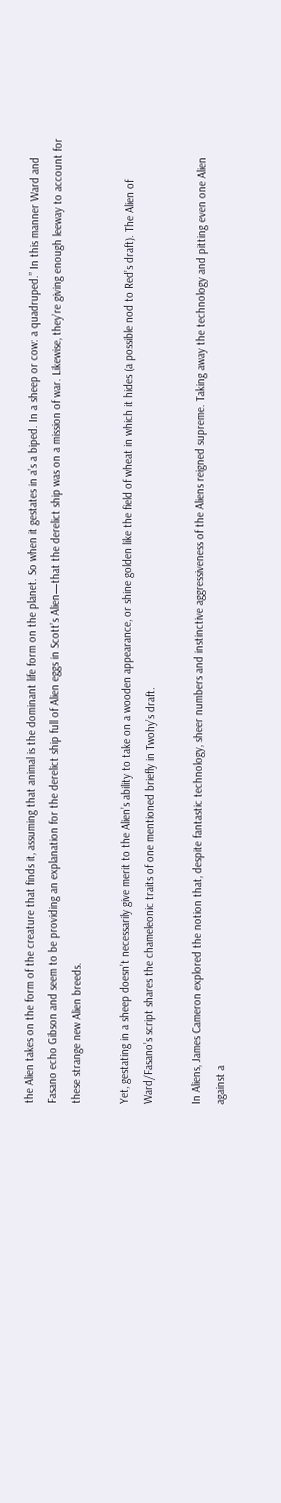the Alien takes on the form of the creature that finds it, assuming that animal is the dominant life form on the planet. So when it gestates in a’s a biped. In a sheep or cow: a quadruped.” In this manner Ward and Fasano echo Gibson and seem to be providing an explanation for the derelict ship full of Alien eggs in Scott’s Alien—that the derelict ship was on a mission of war. Likewise, they’re giving enough leeway to account for these strange new Alien breeds.

Yet, gestating in a sheep doesn’t necessarily give merit to the Alien’s ability to take on a wooden appearance, or shine golden like the field of wheat in which it hides (a possible nod to Red’s draft). The Alien of Ward/Fasano’s script shares the chameleonic traits of one mentioned briefly in Twohy’s draft.

In Aliens, James Cameron explored the notion that, despite fantastic technology, sheer numbers and instinctive aggressiveness of the Aliens reigned supreme. Taking away the technology and pitting even one Alien against a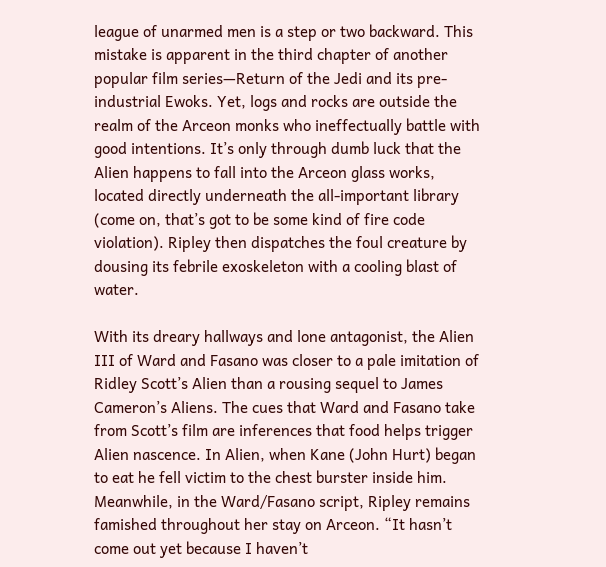league of unarmed men is a step or two backward. This mistake is apparent in the third chapter of another popular film series—Return of the Jedi and its pre-industrial Ewoks. Yet, logs and rocks are outside the realm of the Arceon monks who ineffectually battle with good intentions. It’s only through dumb luck that the Alien happens to fall into the Arceon glass works, located directly underneath the all-important library (come on, that’s got to be some kind of fire code violation). Ripley then dispatches the foul creature by dousing its febrile exoskeleton with a cooling blast of water.

With its dreary hallways and lone antagonist, the Alien III of Ward and Fasano was closer to a pale imitation of Ridley Scott’s Alien than a rousing sequel to James Cameron’s Aliens. The cues that Ward and Fasano take from Scott’s film are inferences that food helps trigger Alien nascence. In Alien, when Kane (John Hurt) began to eat he fell victim to the chest burster inside him. Meanwhile, in the Ward/Fasano script, Ripley remains famished throughout her stay on Arceon. “It hasn’t come out yet because I haven’t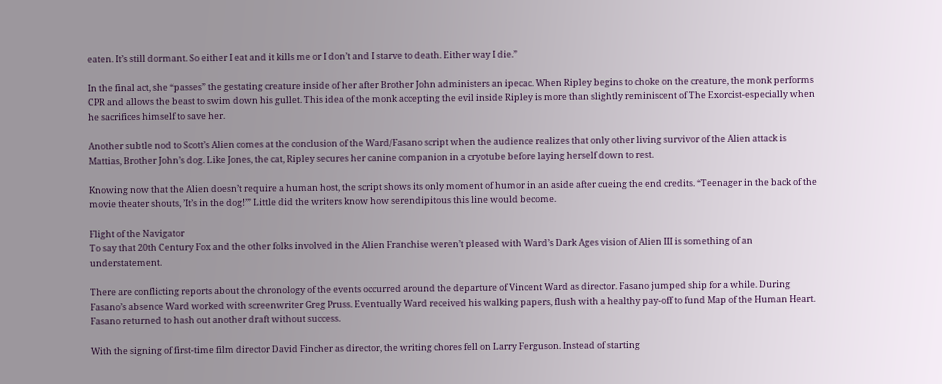eaten. It’s still dormant. So either I eat and it kills me or I don’t and I starve to death. Either way I die.”

In the final act, she “passes” the gestating creature inside of her after Brother John administers an ipecac. When Ripley begins to choke on the creature, the monk performs CPR and allows the beast to swim down his gullet. This idea of the monk accepting the evil inside Ripley is more than slightly reminiscent of The Exorcist-especially when he sacrifices himself to save her.

Another subtle nod to Scott’s Alien comes at the conclusion of the Ward/Fasano script when the audience realizes that only other living survivor of the Alien attack is Mattias, Brother John’s dog. Like Jones, the cat, Ripley secures her canine companion in a cryotube before laying herself down to rest.

Knowing now that the Alien doesn’t require a human host, the script shows its only moment of humor in an aside after cueing the end credits. “Teenager in the back of the movie theater shouts, ’It’s in the dog!’” Little did the writers know how serendipitous this line would become.

Flight of the Navigator
To say that 20th Century Fox and the other folks involved in the Alien Franchise weren’t pleased with Ward’s Dark Ages vision of Alien III is something of an understatement.

There are conflicting reports about the chronology of the events occurred around the departure of Vincent Ward as director. Fasano jumped ship for a while. During Fasano’s absence Ward worked with screenwriter Greg Pruss. Eventually Ward received his walking papers, flush with a healthy pay-off to fund Map of the Human Heart. Fasano returned to hash out another draft without success.

With the signing of first-time film director David Fincher as director, the writing chores fell on Larry Ferguson. Instead of starting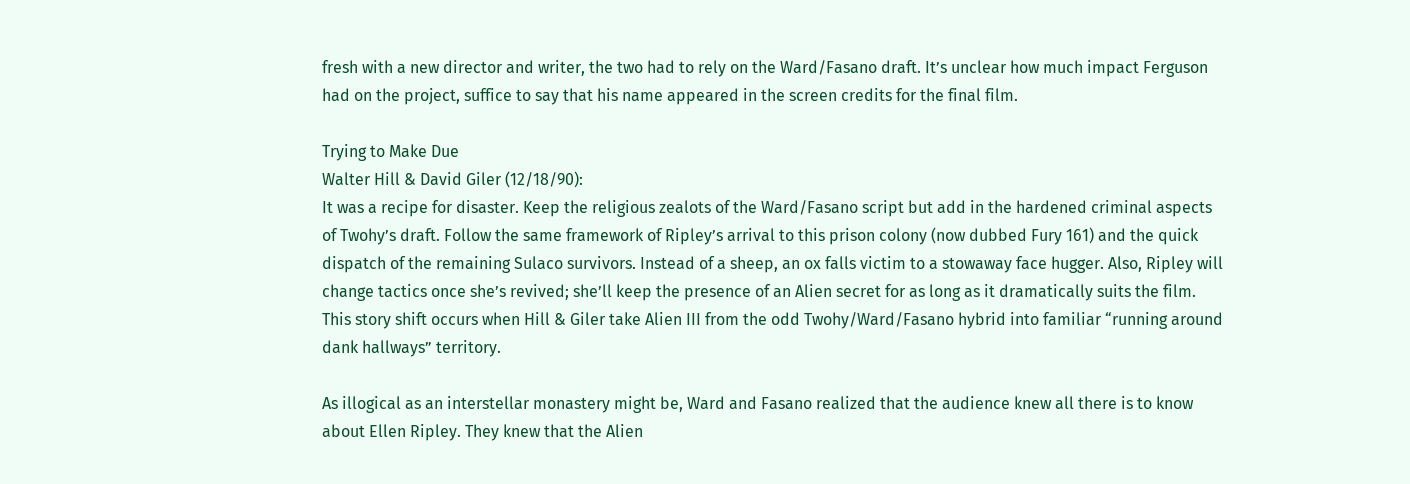fresh with a new director and writer, the two had to rely on the Ward/Fasano draft. It’s unclear how much impact Ferguson had on the project, suffice to say that his name appeared in the screen credits for the final film.

Trying to Make Due
Walter Hill & David Giler (12/18/90):
It was a recipe for disaster. Keep the religious zealots of the Ward/Fasano script but add in the hardened criminal aspects of Twohy’s draft. Follow the same framework of Ripley’s arrival to this prison colony (now dubbed Fury 161) and the quick dispatch of the remaining Sulaco survivors. Instead of a sheep, an ox falls victim to a stowaway face hugger. Also, Ripley will change tactics once she’s revived; she’ll keep the presence of an Alien secret for as long as it dramatically suits the film. This story shift occurs when Hill & Giler take Alien III from the odd Twohy/Ward/Fasano hybrid into familiar “running around dank hallways” territory.

As illogical as an interstellar monastery might be, Ward and Fasano realized that the audience knew all there is to know about Ellen Ripley. They knew that the Alien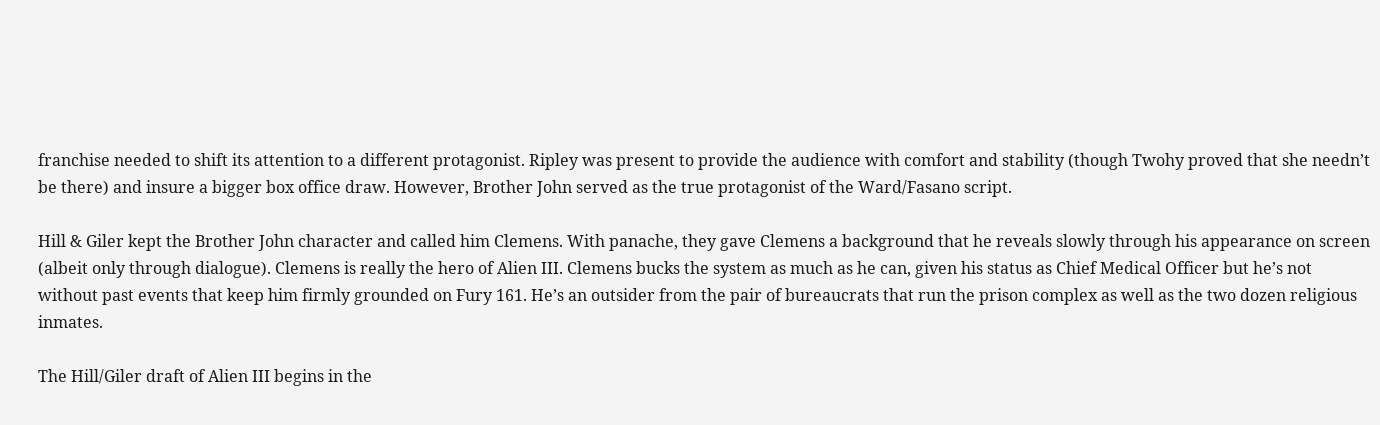franchise needed to shift its attention to a different protagonist. Ripley was present to provide the audience with comfort and stability (though Twohy proved that she needn’t be there) and insure a bigger box office draw. However, Brother John served as the true protagonist of the Ward/Fasano script.

Hill & Giler kept the Brother John character and called him Clemens. With panache, they gave Clemens a background that he reveals slowly through his appearance on screen (albeit only through dialogue). Clemens is really the hero of Alien III. Clemens bucks the system as much as he can, given his status as Chief Medical Officer but he’s not without past events that keep him firmly grounded on Fury 161. He’s an outsider from the pair of bureaucrats that run the prison complex as well as the two dozen religious inmates.

The Hill/Giler draft of Alien III begins in the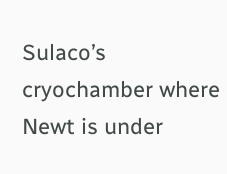Sulaco’s cryochamber where Newt is under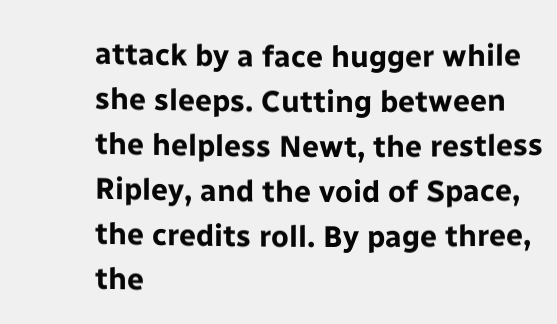attack by a face hugger while she sleeps. Cutting between the helpless Newt, the restless Ripley, and the void of Space, the credits roll. By page three, the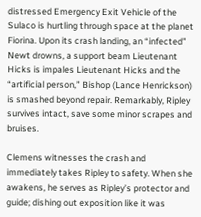distressed Emergency Exit Vehicle of the Sulaco is hurtling through space at the planet Fiorina. Upon its crash landing, an “infected” Newt drowns, a support beam Lieutenant Hicks is impales Lieutenant Hicks and the “artificial person,” Bishop (Lance Henrickson) is smashed beyond repair. Remarkably, Ripley survives intact, save some minor scrapes and bruises.

Clemens witnesses the crash and immediately takes Ripley to safety. When she awakens, he serves as Ripley’s protector and guide; dishing out exposition like it was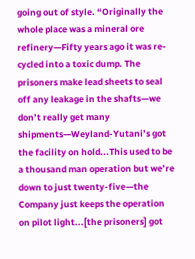going out of style. “Originally the whole place was a mineral ore refinery—Fifty years ago it was re-cycled into a toxic dump. The prisoners make lead sheets to seal off any leakage in the shafts—we don’t really get many shipments—Weyland-Yutani’s got the facility on hold...This used to be a thousand man operation but we’re down to just twenty-five—the Company just keeps the operation on pilot light...[the prisoners] got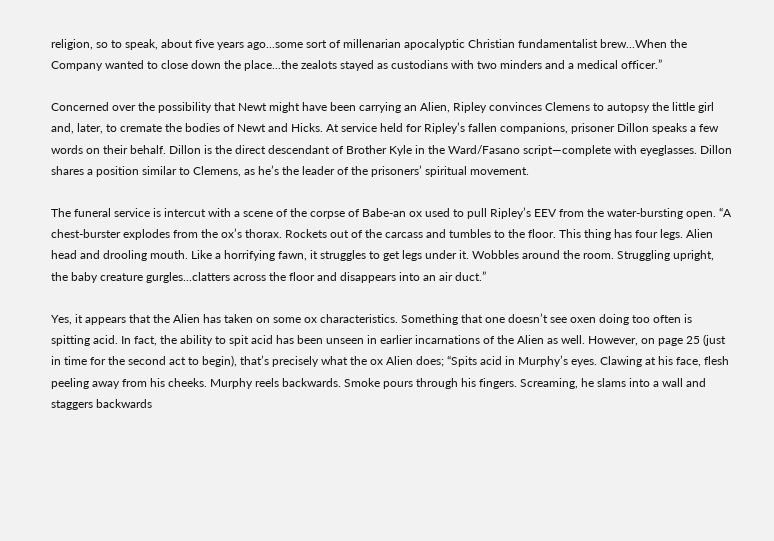religion, so to speak, about five years ago...some sort of millenarian apocalyptic Christian fundamentalist brew...When the Company wanted to close down the place...the zealots stayed as custodians with two minders and a medical officer.”

Concerned over the possibility that Newt might have been carrying an Alien, Ripley convinces Clemens to autopsy the little girl and, later, to cremate the bodies of Newt and Hicks. At service held for Ripley’s fallen companions, prisoner Dillon speaks a few words on their behalf. Dillon is the direct descendant of Brother Kyle in the Ward/Fasano script—complete with eyeglasses. Dillon shares a position similar to Clemens, as he’s the leader of the prisoners’ spiritual movement.

The funeral service is intercut with a scene of the corpse of Babe-an ox used to pull Ripley’s EEV from the water-bursting open. “A chest-burster explodes from the ox’s thorax. Rockets out of the carcass and tumbles to the floor. This thing has four legs. Alien head and drooling mouth. Like a horrifying fawn, it struggles to get legs under it. Wobbles around the room. Struggling upright, the baby creature gurgles...clatters across the floor and disappears into an air duct.”

Yes, it appears that the Alien has taken on some ox characteristics. Something that one doesn’t see oxen doing too often is spitting acid. In fact, the ability to spit acid has been unseen in earlier incarnations of the Alien as well. However, on page 25 (just in time for the second act to begin), that’s precisely what the ox Alien does; “Spits acid in Murphy’s eyes. Clawing at his face, flesh peeling away from his cheeks. Murphy reels backwards. Smoke pours through his fingers. Screaming, he slams into a wall and staggers backwards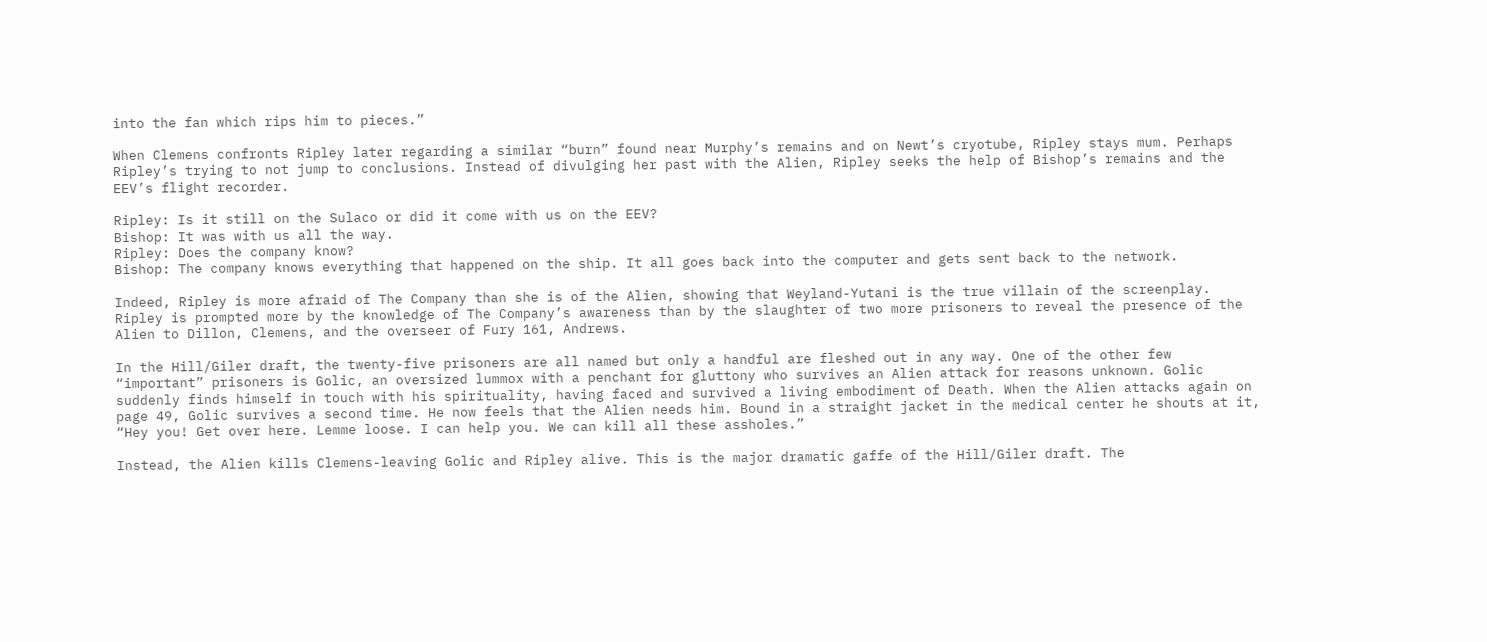into the fan which rips him to pieces.”

When Clemens confronts Ripley later regarding a similar “burn” found near Murphy’s remains and on Newt’s cryotube, Ripley stays mum. Perhaps Ripley’s trying to not jump to conclusions. Instead of divulging her past with the Alien, Ripley seeks the help of Bishop’s remains and the EEV’s flight recorder.

Ripley: Is it still on the Sulaco or did it come with us on the EEV?
Bishop: It was with us all the way.
Ripley: Does the company know?
Bishop: The company knows everything that happened on the ship. It all goes back into the computer and gets sent back to the network.

Indeed, Ripley is more afraid of The Company than she is of the Alien, showing that Weyland-Yutani is the true villain of the screenplay. Ripley is prompted more by the knowledge of The Company’s awareness than by the slaughter of two more prisoners to reveal the presence of the Alien to Dillon, Clemens, and the overseer of Fury 161, Andrews.

In the Hill/Giler draft, the twenty-five prisoners are all named but only a handful are fleshed out in any way. One of the other few “important” prisoners is Golic, an oversized lummox with a penchant for gluttony who survives an Alien attack for reasons unknown. Golic suddenly finds himself in touch with his spirituality, having faced and survived a living embodiment of Death. When the Alien attacks again on page 49, Golic survives a second time. He now feels that the Alien needs him. Bound in a straight jacket in the medical center he shouts at it, “Hey you! Get over here. Lemme loose. I can help you. We can kill all these assholes.”

Instead, the Alien kills Clemens-leaving Golic and Ripley alive. This is the major dramatic gaffe of the Hill/Giler draft. The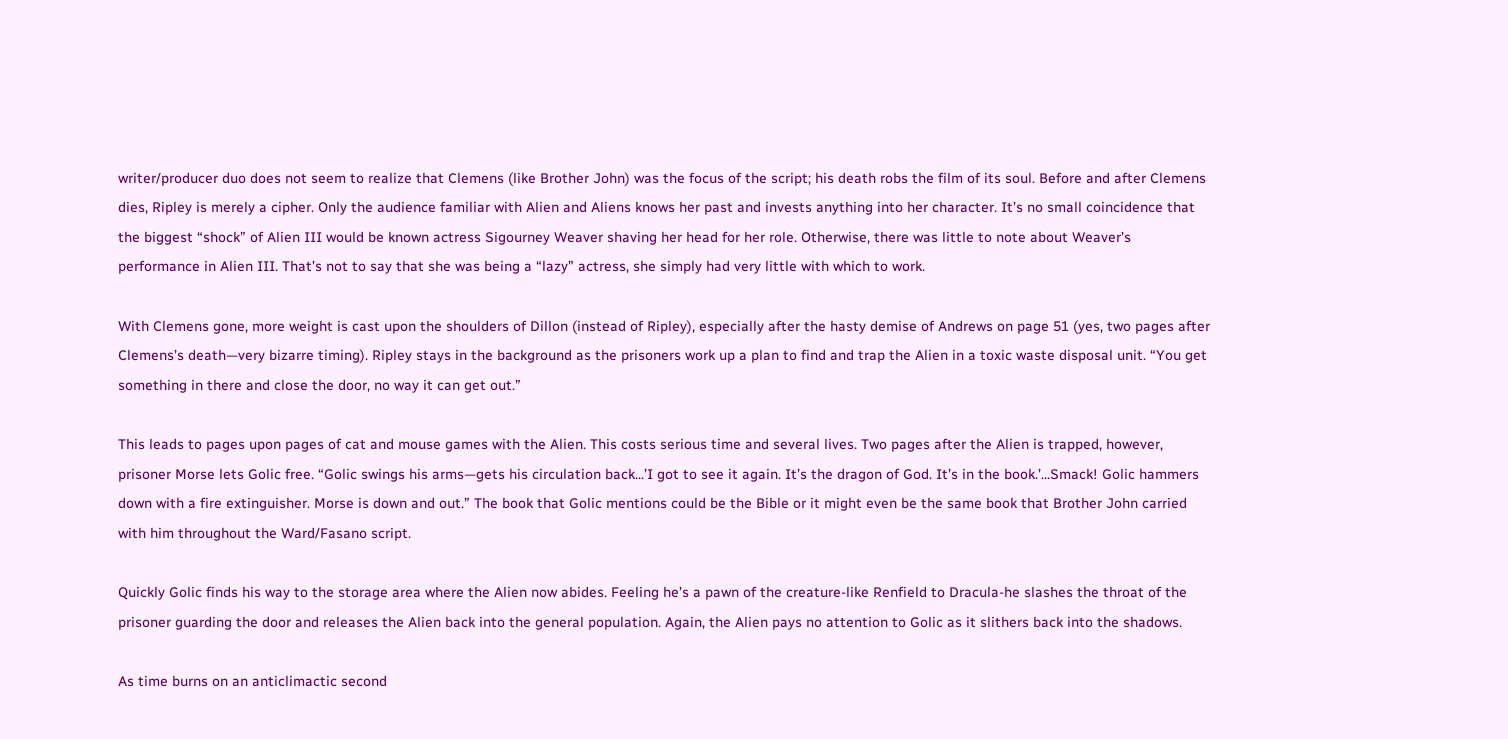writer/producer duo does not seem to realize that Clemens (like Brother John) was the focus of the script; his death robs the film of its soul. Before and after Clemens dies, Ripley is merely a cipher. Only the audience familiar with Alien and Aliens knows her past and invests anything into her character. It’s no small coincidence that the biggest “shock” of Alien III would be known actress Sigourney Weaver shaving her head for her role. Otherwise, there was little to note about Weaver’s performance in Alien III. That’s not to say that she was being a “lazy” actress, she simply had very little with which to work.

With Clemens gone, more weight is cast upon the shoulders of Dillon (instead of Ripley), especially after the hasty demise of Andrews on page 51 (yes, two pages after Clemens’s death—very bizarre timing). Ripley stays in the background as the prisoners work up a plan to find and trap the Alien in a toxic waste disposal unit. “You get something in there and close the door, no way it can get out.”

This leads to pages upon pages of cat and mouse games with the Alien. This costs serious time and several lives. Two pages after the Alien is trapped, however, prisoner Morse lets Golic free. “Golic swings his arms—gets his circulation back...’I got to see it again. It’s the dragon of God. It’s in the book.’...Smack! Golic hammers down with a fire extinguisher. Morse is down and out.” The book that Golic mentions could be the Bible or it might even be the same book that Brother John carried with him throughout the Ward/Fasano script.

Quickly Golic finds his way to the storage area where the Alien now abides. Feeling he’s a pawn of the creature-like Renfield to Dracula-he slashes the throat of the prisoner guarding the door and releases the Alien back into the general population. Again, the Alien pays no attention to Golic as it slithers back into the shadows.

As time burns on an anticlimactic second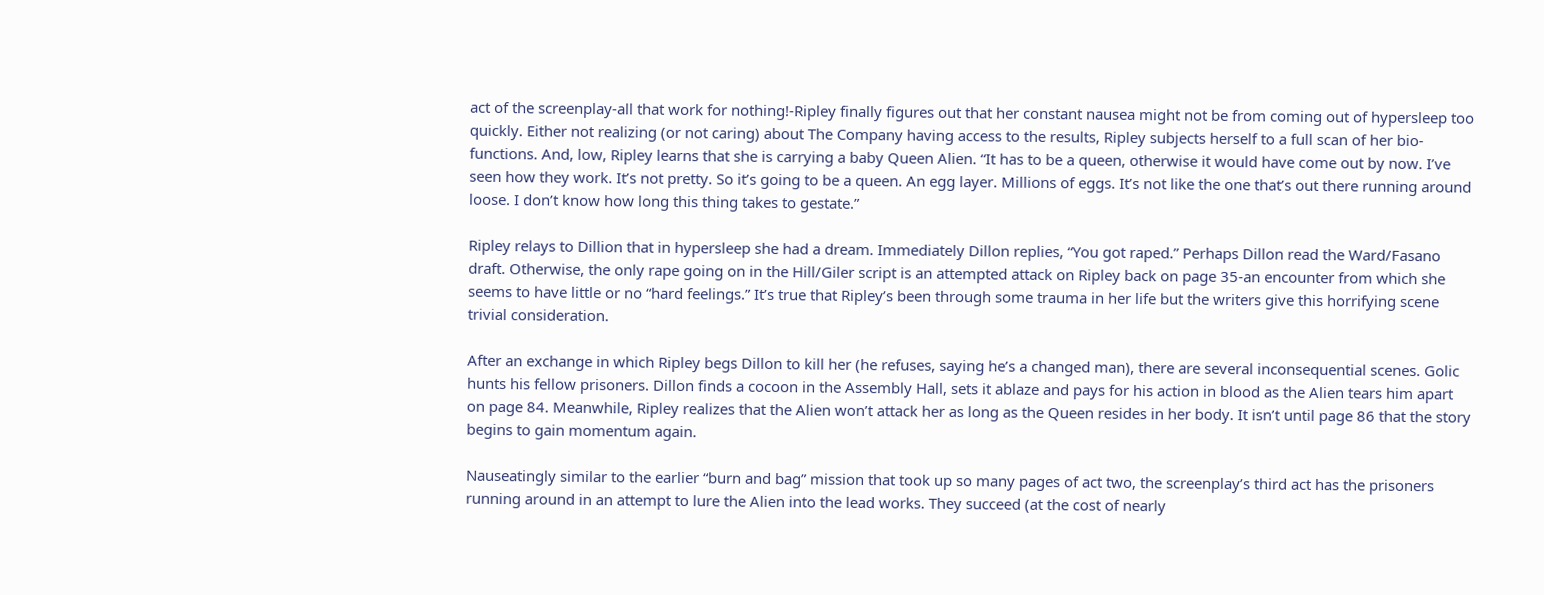act of the screenplay-all that work for nothing!-Ripley finally figures out that her constant nausea might not be from coming out of hypersleep too quickly. Either not realizing (or not caring) about The Company having access to the results, Ripley subjects herself to a full scan of her bio-functions. And, low, Ripley learns that she is carrying a baby Queen Alien. “It has to be a queen, otherwise it would have come out by now. I’ve seen how they work. It’s not pretty. So it’s going to be a queen. An egg layer. Millions of eggs. It’s not like the one that’s out there running around loose. I don’t know how long this thing takes to gestate.”

Ripley relays to Dillion that in hypersleep she had a dream. Immediately Dillon replies, “You got raped.” Perhaps Dillon read the Ward/Fasano draft. Otherwise, the only rape going on in the Hill/Giler script is an attempted attack on Ripley back on page 35-an encounter from which she seems to have little or no “hard feelings.” It’s true that Ripley’s been through some trauma in her life but the writers give this horrifying scene trivial consideration.

After an exchange in which Ripley begs Dillon to kill her (he refuses, saying he’s a changed man), there are several inconsequential scenes. Golic hunts his fellow prisoners. Dillon finds a cocoon in the Assembly Hall, sets it ablaze and pays for his action in blood as the Alien tears him apart on page 84. Meanwhile, Ripley realizes that the Alien won’t attack her as long as the Queen resides in her body. It isn’t until page 86 that the story begins to gain momentum again.

Nauseatingly similar to the earlier “burn and bag” mission that took up so many pages of act two, the screenplay’s third act has the prisoners running around in an attempt to lure the Alien into the lead works. They succeed (at the cost of nearly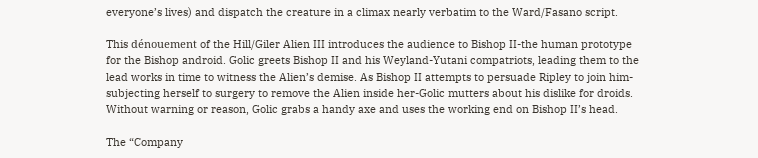everyone’s lives) and dispatch the creature in a climax nearly verbatim to the Ward/Fasano script.

This dénouement of the Hill/Giler Alien III introduces the audience to Bishop II-the human prototype for the Bishop android. Golic greets Bishop II and his Weyland-Yutani compatriots, leading them to the lead works in time to witness the Alien’s demise. As Bishop II attempts to persuade Ripley to join him-subjecting herself to surgery to remove the Alien inside her-Golic mutters about his dislike for droids. Without warning or reason, Golic grabs a handy axe and uses the working end on Bishop II’s head.

The “Company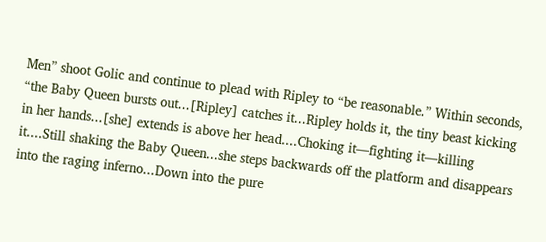Men” shoot Golic and continue to plead with Ripley to “be reasonable.” Within seconds, “the Baby Queen bursts out...[Ripley] catches it...Ripley holds it, the tiny beast kicking in her hands...[she] extends is above her head....Choking it—fighting it—killing it....Still shaking the Baby Queen...she steps backwards off the platform and disappears into the raging inferno...Down into the pure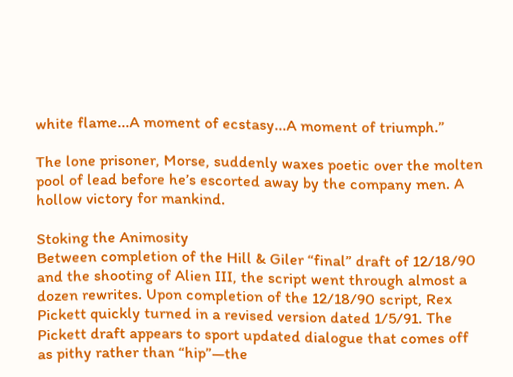white flame...A moment of ecstasy...A moment of triumph.”

The lone prisoner, Morse, suddenly waxes poetic over the molten pool of lead before he’s escorted away by the company men. A hollow victory for mankind.

Stoking the Animosity
Between completion of the Hill & Giler “final” draft of 12/18/90 and the shooting of Alien III, the script went through almost a dozen rewrites. Upon completion of the 12/18/90 script, Rex Pickett quickly turned in a revised version dated 1/5/91. The Pickett draft appears to sport updated dialogue that comes off as pithy rather than “hip”—the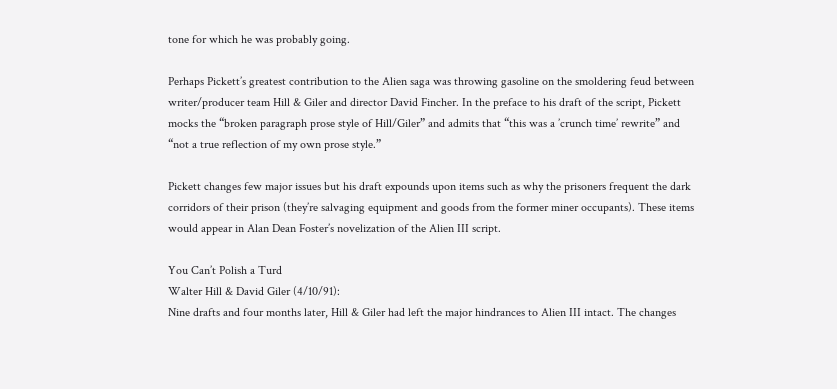tone for which he was probably going.

Perhaps Pickett’s greatest contribution to the Alien saga was throwing gasoline on the smoldering feud between writer/producer team Hill & Giler and director David Fincher. In the preface to his draft of the script, Pickett mocks the “broken paragraph prose style of Hill/Giler” and admits that “this was a ’crunch time’ rewrite” and “not a true reflection of my own prose style.”

Pickett changes few major issues but his draft expounds upon items such as why the prisoners frequent the dark corridors of their prison (they’re salvaging equipment and goods from the former miner occupants). These items would appear in Alan Dean Foster’s novelization of the Alien III script.

You Can’t Polish a Turd
Walter Hill & David Giler (4/10/91):
Nine drafts and four months later, Hill & Giler had left the major hindrances to Alien III intact. The changes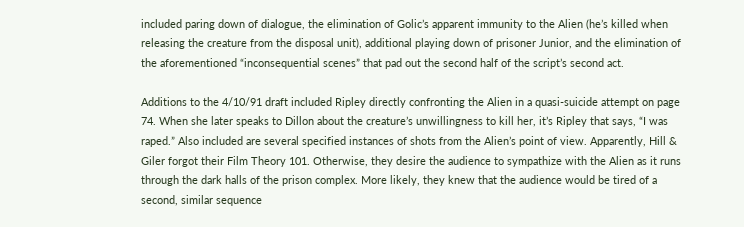included paring down of dialogue, the elimination of Golic’s apparent immunity to the Alien (he’s killed when releasing the creature from the disposal unit), additional playing down of prisoner Junior, and the elimination of the aforementioned “inconsequential scenes” that pad out the second half of the script’s second act.

Additions to the 4/10/91 draft included Ripley directly confronting the Alien in a quasi-suicide attempt on page 74. When she later speaks to Dillon about the creature’s unwillingness to kill her, it’s Ripley that says, “I was raped.” Also included are several specified instances of shots from the Alien’s point of view. Apparently, Hill & Giler forgot their Film Theory 101. Otherwise, they desire the audience to sympathize with the Alien as it runs through the dark halls of the prison complex. More likely, they knew that the audience would be tired of a second, similar sequence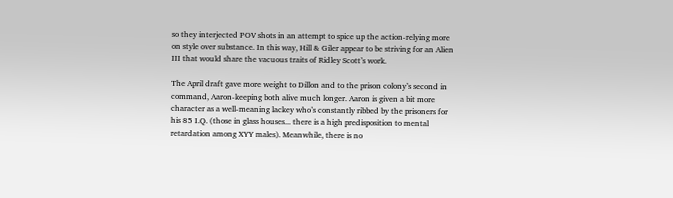so they interjected POV shots in an attempt to spice up the action-relying more on style over substance. In this way, Hill & Giler appear to be striving for an Alien III that would share the vacuous traits of Ridley Scott’s work.

The April draft gave more weight to Dillon and to the prison colony’s second in command, Aaron-keeping both alive much longer. Aaron is given a bit more character as a well-meaning lackey who’s constantly ribbed by the prisoners for his 85 I.Q. (those in glass houses... there is a high predisposition to mental retardation among XYY males). Meanwhile, there is no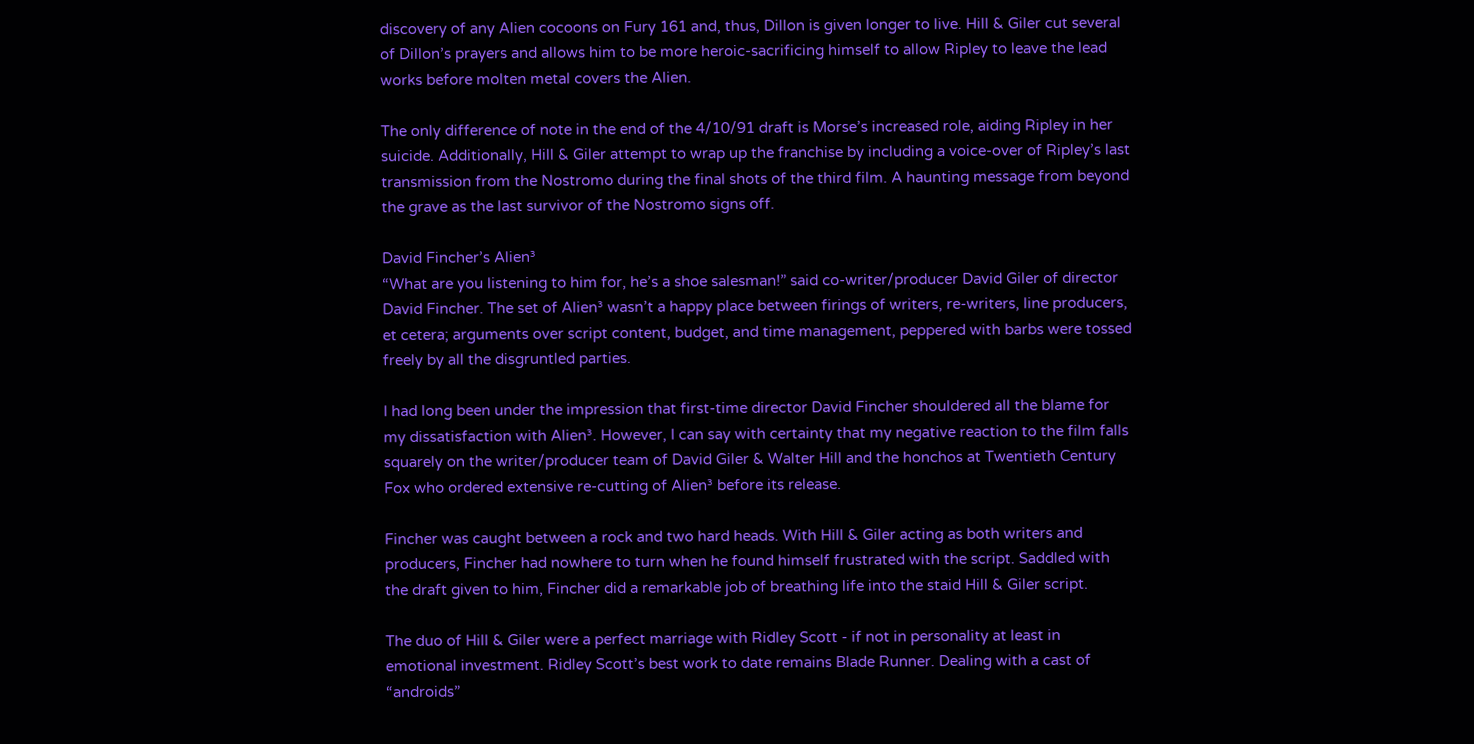discovery of any Alien cocoons on Fury 161 and, thus, Dillon is given longer to live. Hill & Giler cut several of Dillon’s prayers and allows him to be more heroic-sacrificing himself to allow Ripley to leave the lead works before molten metal covers the Alien.

The only difference of note in the end of the 4/10/91 draft is Morse’s increased role, aiding Ripley in her suicide. Additionally, Hill & Giler attempt to wrap up the franchise by including a voice-over of Ripley’s last transmission from the Nostromo during the final shots of the third film. A haunting message from beyond the grave as the last survivor of the Nostromo signs off.

David Fincher’s Alien³
“What are you listening to him for, he’s a shoe salesman!” said co-writer/producer David Giler of director David Fincher. The set of Alien³ wasn’t a happy place between firings of writers, re-writers, line producers, et cetera; arguments over script content, budget, and time management, peppered with barbs were tossed freely by all the disgruntled parties.

I had long been under the impression that first-time director David Fincher shouldered all the blame for my dissatisfaction with Alien³. However, I can say with certainty that my negative reaction to the film falls squarely on the writer/producer team of David Giler & Walter Hill and the honchos at Twentieth Century Fox who ordered extensive re-cutting of Alien³ before its release.

Fincher was caught between a rock and two hard heads. With Hill & Giler acting as both writers and producers, Fincher had nowhere to turn when he found himself frustrated with the script. Saddled with the draft given to him, Fincher did a remarkable job of breathing life into the staid Hill & Giler script.

The duo of Hill & Giler were a perfect marriage with Ridley Scott - if not in personality at least in emotional investment. Ridley Scott’s best work to date remains Blade Runner. Dealing with a cast of “androids”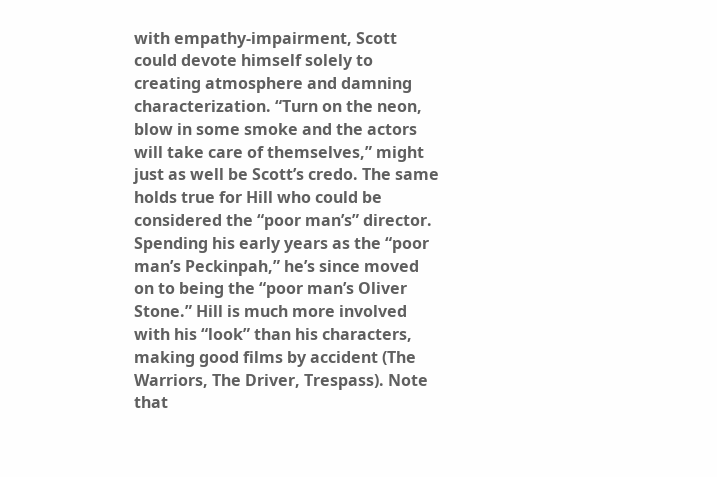with empathy-impairment, Scott could devote himself solely to creating atmosphere and damning characterization. “Turn on the neon, blow in some smoke and the actors will take care of themselves,” might just as well be Scott’s credo. The same holds true for Hill who could be considered the “poor man’s” director. Spending his early years as the “poor man’s Peckinpah,” he’s since moved on to being the “poor man’s Oliver Stone.” Hill is much more involved with his “look” than his characters, making good films by accident (The Warriors, The Driver, Trespass). Note that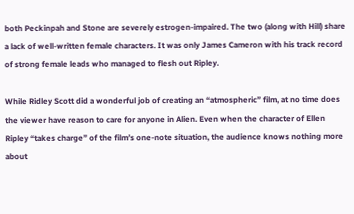both Peckinpah and Stone are severely estrogen-impaired. The two (along with Hill) share a lack of well-written female characters. It was only James Cameron with his track record of strong female leads who managed to flesh out Ripley.

While Ridley Scott did a wonderful job of creating an “atmospheric” film, at no time does the viewer have reason to care for anyone in Alien. Even when the character of Ellen Ripley “takes charge” of the film’s one-note situation, the audience knows nothing more about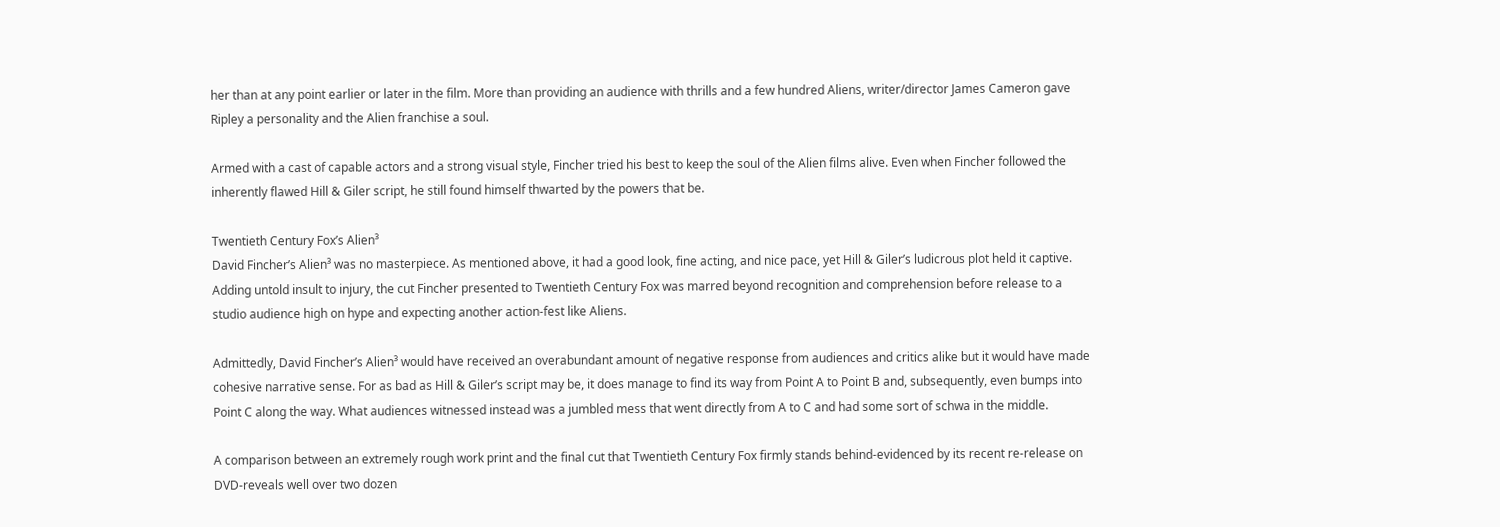her than at any point earlier or later in the film. More than providing an audience with thrills and a few hundred Aliens, writer/director James Cameron gave Ripley a personality and the Alien franchise a soul.

Armed with a cast of capable actors and a strong visual style, Fincher tried his best to keep the soul of the Alien films alive. Even when Fincher followed the inherently flawed Hill & Giler script, he still found himself thwarted by the powers that be.

Twentieth Century Fox’s Alien³
David Fincher’s Alien³ was no masterpiece. As mentioned above, it had a good look, fine acting, and nice pace, yet Hill & Giler’s ludicrous plot held it captive. Adding untold insult to injury, the cut Fincher presented to Twentieth Century Fox was marred beyond recognition and comprehension before release to a studio audience high on hype and expecting another action-fest like Aliens.

Admittedly, David Fincher’s Alien³ would have received an overabundant amount of negative response from audiences and critics alike but it would have made cohesive narrative sense. For as bad as Hill & Giler’s script may be, it does manage to find its way from Point A to Point B and, subsequently, even bumps into Point C along the way. What audiences witnessed instead was a jumbled mess that went directly from A to C and had some sort of schwa in the middle.

A comparison between an extremely rough work print and the final cut that Twentieth Century Fox firmly stands behind-evidenced by its recent re-release on DVD-reveals well over two dozen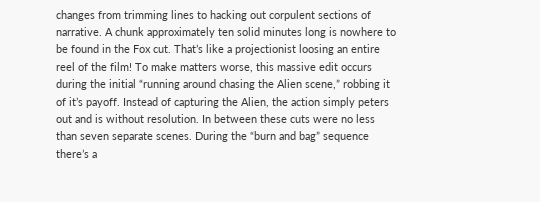changes from trimming lines to hacking out corpulent sections of narrative. A chunk approximately ten solid minutes long is nowhere to be found in the Fox cut. That’s like a projectionist loosing an entire reel of the film! To make matters worse, this massive edit occurs during the initial “running around chasing the Alien scene,” robbing it of it’s payoff. Instead of capturing the Alien, the action simply peters out and is without resolution. In between these cuts were no less than seven separate scenes. During the “burn and bag” sequence there’s a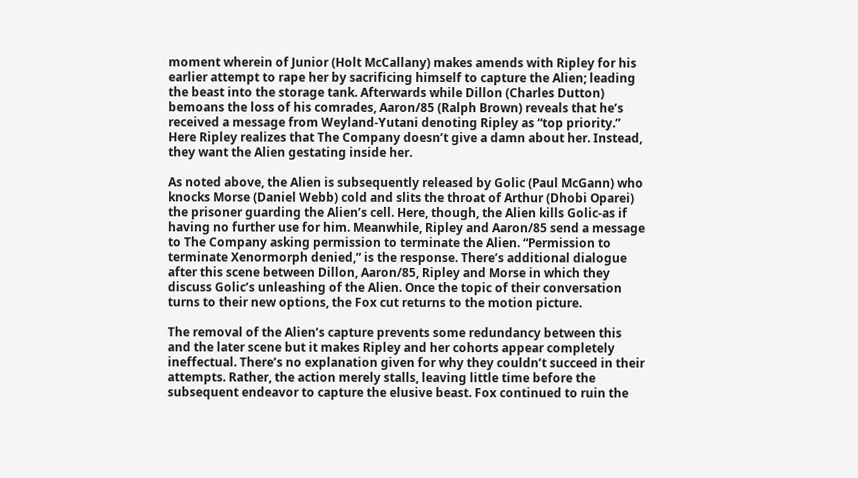moment wherein of Junior (Holt McCallany) makes amends with Ripley for his earlier attempt to rape her by sacrificing himself to capture the Alien; leading the beast into the storage tank. Afterwards while Dillon (Charles Dutton) bemoans the loss of his comrades, Aaron/85 (Ralph Brown) reveals that he’s received a message from Weyland-Yutani denoting Ripley as “top priority.” Here Ripley realizes that The Company doesn’t give a damn about her. Instead, they want the Alien gestating inside her.

As noted above, the Alien is subsequently released by Golic (Paul McGann) who knocks Morse (Daniel Webb) cold and slits the throat of Arthur (Dhobi Oparei) the prisoner guarding the Alien’s cell. Here, though, the Alien kills Golic-as if having no further use for him. Meanwhile, Ripley and Aaron/85 send a message to The Company asking permission to terminate the Alien. “Permission to terminate Xenormorph denied,” is the response. There’s additional dialogue after this scene between Dillon, Aaron/85, Ripley and Morse in which they discuss Golic’s unleashing of the Alien. Once the topic of their conversation turns to their new options, the Fox cut returns to the motion picture.

The removal of the Alien’s capture prevents some redundancy between this and the later scene but it makes Ripley and her cohorts appear completely ineffectual. There’s no explanation given for why they couldn’t succeed in their attempts. Rather, the action merely stalls, leaving little time before the subsequent endeavor to capture the elusive beast. Fox continued to ruin the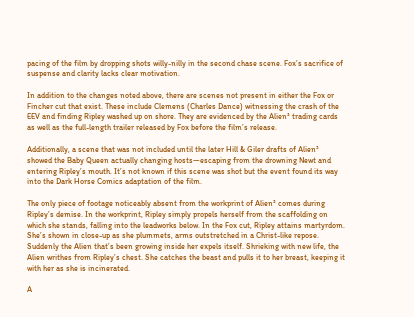pacing of the film by dropping shots willy-nilly in the second chase scene. Fox’s sacrifice of suspense and clarity lacks clear motivation.

In addition to the changes noted above, there are scenes not present in either the Fox or Fincher cut that exist. These include Clemens (Charles Dance) witnessing the crash of the EEV and finding Ripley washed up on shore. They are evidenced by the Alien³ trading cards as well as the full-length trailer released by Fox before the film’s release.

Additionally, a scene that was not included until the later Hill & Giler drafts of Alien³ showed the Baby Queen actually changing hosts—escaping from the drowning Newt and entering Ripley’s mouth. It’s not known if this scene was shot but the event found its way into the Dark Horse Comics adaptation of the film.

The only piece of footage noticeably absent from the workprint of Alien³ comes during Ripley’s demise. In the workprint, Ripley simply propels herself from the scaffolding on which she stands, falling into the leadworks below. In the Fox cut, Ripley attains martyrdom. She’s shown in close-up as she plummets, arms outstretched in a Christ-like repose. Suddenly the Alien that’s been growing inside her expels itself. Shrieking with new life, the Alien writhes from Ripley’s chest. She catches the beast and pulls it to her breast, keeping it with her as she is incinerated.

A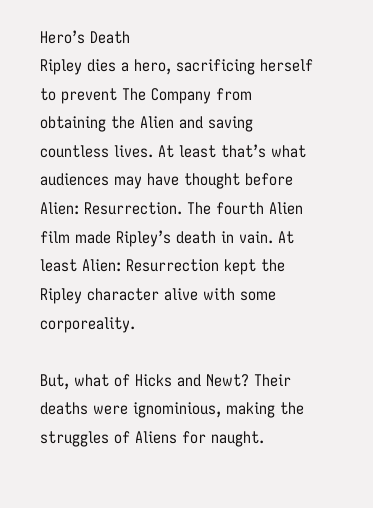Hero’s Death
Ripley dies a hero, sacrificing herself to prevent The Company from obtaining the Alien and saving countless lives. At least that’s what audiences may have thought before Alien: Resurrection. The fourth Alien film made Ripley’s death in vain. At least Alien: Resurrection kept the Ripley character alive with some corporeality.

But, what of Hicks and Newt? Their deaths were ignominious, making the struggles of Aliens for naught.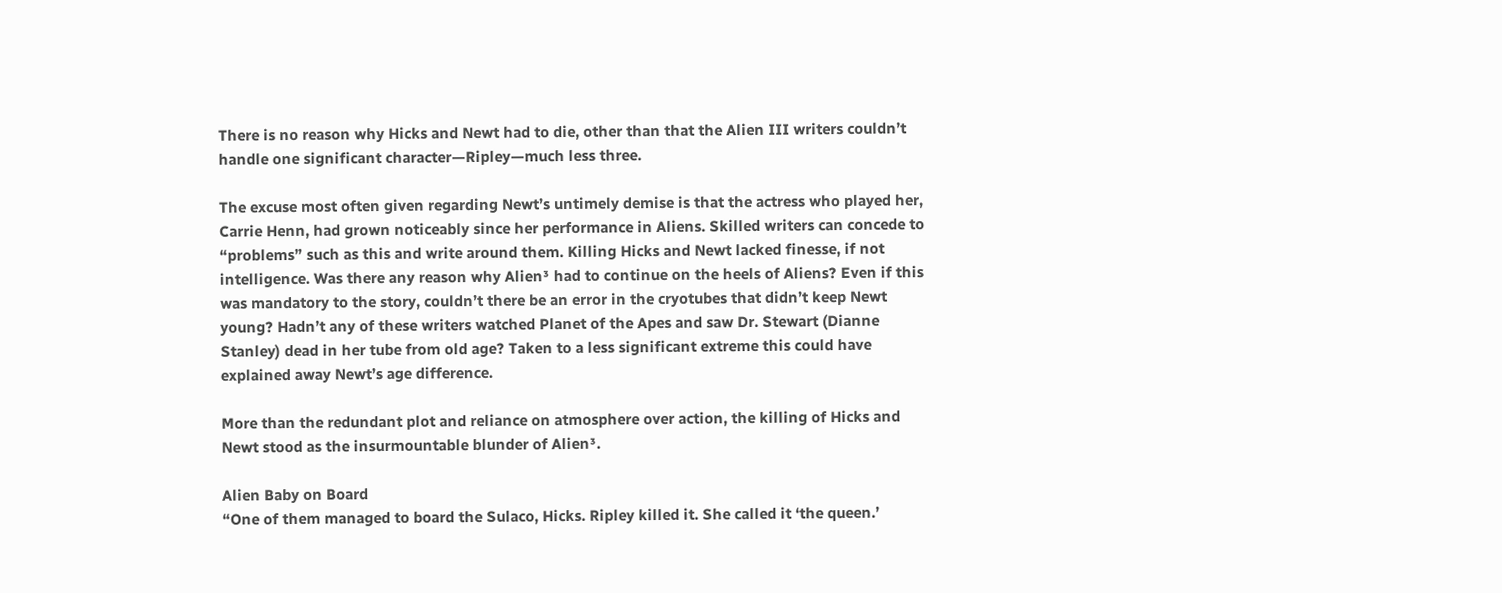There is no reason why Hicks and Newt had to die, other than that the Alien III writers couldn’t handle one significant character—Ripley—much less three.

The excuse most often given regarding Newt’s untimely demise is that the actress who played her, Carrie Henn, had grown noticeably since her performance in Aliens. Skilled writers can concede to “problems” such as this and write around them. Killing Hicks and Newt lacked finesse, if not intelligence. Was there any reason why Alien³ had to continue on the heels of Aliens? Even if this was mandatory to the story, couldn’t there be an error in the cryotubes that didn’t keep Newt young? Hadn’t any of these writers watched Planet of the Apes and saw Dr. Stewart (Dianne Stanley) dead in her tube from old age? Taken to a less significant extreme this could have explained away Newt’s age difference.

More than the redundant plot and reliance on atmosphere over action, the killing of Hicks and Newt stood as the insurmountable blunder of Alien³.

Alien Baby on Board
“One of them managed to board the Sulaco, Hicks. Ripley killed it. She called it ‘the queen.’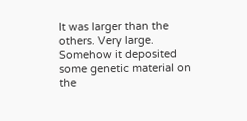It was larger than the others. Very large. Somehow it deposited some genetic material on the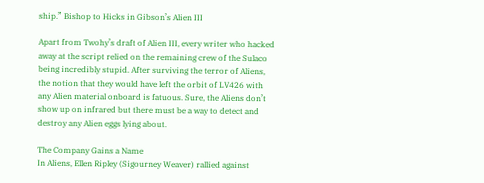ship.” Bishop to Hicks in Gibson’s Alien III

Apart from Twohy’s draft of Alien III, every writer who hacked away at the script relied on the remaining crew of the Sulaco being incredibly stupid. After surviving the terror of Aliens, the notion that they would have left the orbit of LV426 with any Alien material onboard is fatuous. Sure, the Aliens don’t show up on infrared but there must be a way to detect and destroy any Alien eggs lying about.

The Company Gains a Name
In Aliens, Ellen Ripley (Sigourney Weaver) rallied against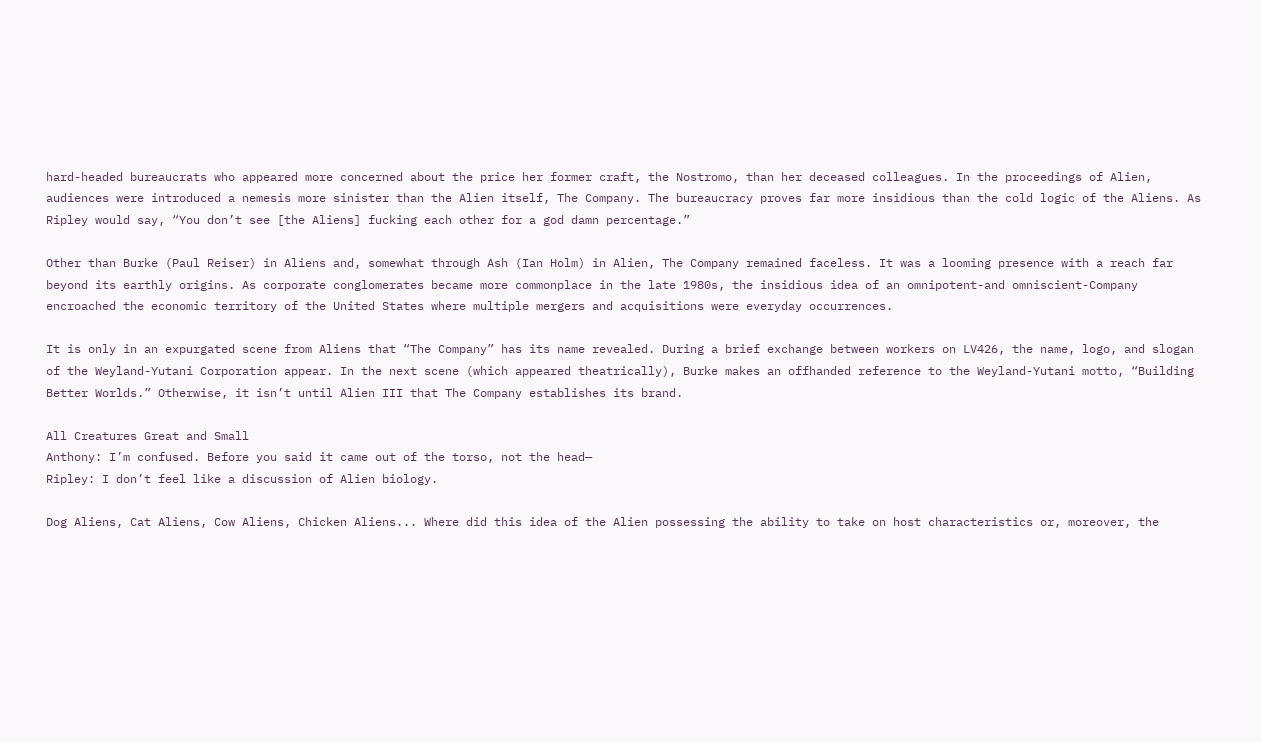hard-headed bureaucrats who appeared more concerned about the price her former craft, the Nostromo, than her deceased colleagues. In the proceedings of Alien, audiences were introduced a nemesis more sinister than the Alien itself, The Company. The bureaucracy proves far more insidious than the cold logic of the Aliens. As Ripley would say, “You don’t see [the Aliens] fucking each other for a god damn percentage.”

Other than Burke (Paul Reiser) in Aliens and, somewhat through Ash (Ian Holm) in Alien, The Company remained faceless. It was a looming presence with a reach far beyond its earthly origins. As corporate conglomerates became more commonplace in the late 1980s, the insidious idea of an omnipotent-and omniscient-Company encroached the economic territory of the United States where multiple mergers and acquisitions were everyday occurrences.

It is only in an expurgated scene from Aliens that “The Company” has its name revealed. During a brief exchange between workers on LV426, the name, logo, and slogan of the Weyland-Yutani Corporation appear. In the next scene (which appeared theatrically), Burke makes an offhanded reference to the Weyland-Yutani motto, “Building Better Worlds.” Otherwise, it isn’t until Alien III that The Company establishes its brand.

All Creatures Great and Small
Anthony: I’m confused. Before you said it came out of the torso, not the head—
Ripley: I don’t feel like a discussion of Alien biology.

Dog Aliens, Cat Aliens, Cow Aliens, Chicken Aliens... Where did this idea of the Alien possessing the ability to take on host characteristics or, moreover, the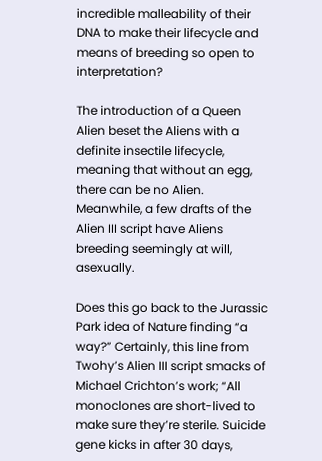incredible malleability of their DNA to make their lifecycle and means of breeding so open to interpretation?

The introduction of a Queen Alien beset the Aliens with a definite insectile lifecycle, meaning that without an egg, there can be no Alien. Meanwhile, a few drafts of the Alien III script have Aliens breeding seemingly at will, asexually.

Does this go back to the Jurassic Park idea of Nature finding “a way?” Certainly, this line from Twohy’s Alien III script smacks of Michael Crichton’s work; “All monoclones are short-lived to make sure they’re sterile. Suicide gene kicks in after 30 days,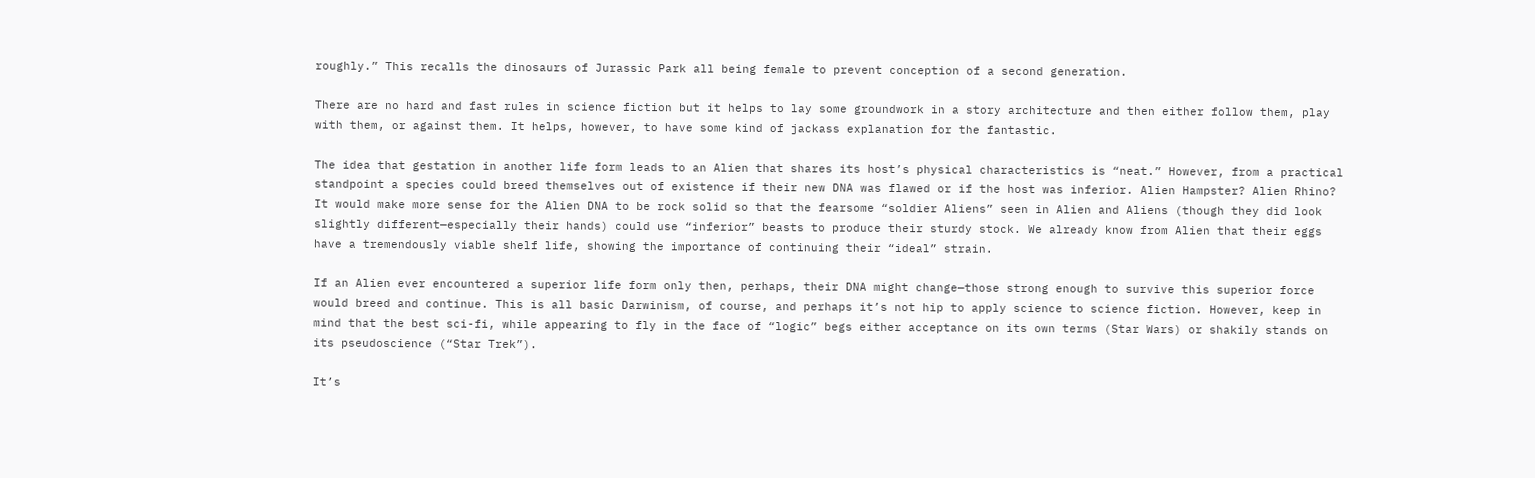roughly.” This recalls the dinosaurs of Jurassic Park all being female to prevent conception of a second generation.

There are no hard and fast rules in science fiction but it helps to lay some groundwork in a story architecture and then either follow them, play with them, or against them. It helps, however, to have some kind of jackass explanation for the fantastic.

The idea that gestation in another life form leads to an Alien that shares its host’s physical characteristics is “neat.” However, from a practical standpoint a species could breed themselves out of existence if their new DNA was flawed or if the host was inferior. Alien Hampster? Alien Rhino? It would make more sense for the Alien DNA to be rock solid so that the fearsome “soldier Aliens” seen in Alien and Aliens (though they did look slightly different—especially their hands) could use “inferior” beasts to produce their sturdy stock. We already know from Alien that their eggs have a tremendously viable shelf life, showing the importance of continuing their “ideal” strain.

If an Alien ever encountered a superior life form only then, perhaps, their DNA might change—those strong enough to survive this superior force would breed and continue. This is all basic Darwinism, of course, and perhaps it’s not hip to apply science to science fiction. However, keep in mind that the best sci-fi, while appearing to fly in the face of “logic” begs either acceptance on its own terms (Star Wars) or shakily stands on its pseudoscience (“Star Trek”).

It’s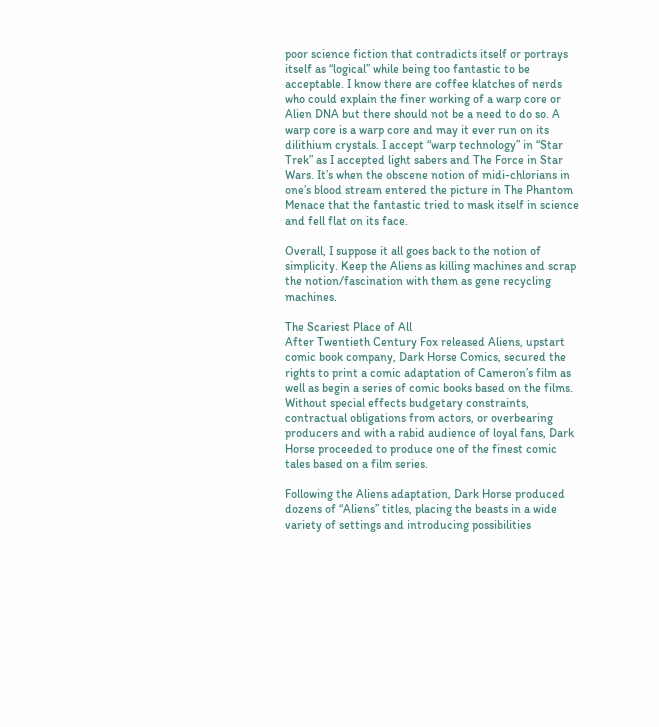poor science fiction that contradicts itself or portrays itself as “logical” while being too fantastic to be acceptable. I know there are coffee klatches of nerds who could explain the finer working of a warp core or Alien DNA but there should not be a need to do so. A warp core is a warp core and may it ever run on its dilithium crystals. I accept “warp technology” in “Star Trek” as I accepted light sabers and The Force in Star Wars. It’s when the obscene notion of midi-chlorians in one’s blood stream entered the picture in The Phantom Menace that the fantastic tried to mask itself in science and fell flat on its face.

Overall, I suppose it all goes back to the notion of simplicity. Keep the Aliens as killing machines and scrap the notion/fascination with them as gene recycling machines.

The Scariest Place of All
After Twentieth Century Fox released Aliens, upstart comic book company, Dark Horse Comics, secured the rights to print a comic adaptation of Cameron’s film as well as begin a series of comic books based on the films. Without special effects budgetary constraints, contractual obligations from actors, or overbearing producers and with a rabid audience of loyal fans, Dark Horse proceeded to produce one of the finest comic tales based on a film series.

Following the Aliens adaptation, Dark Horse produced dozens of “Aliens” titles, placing the beasts in a wide variety of settings and introducing possibilities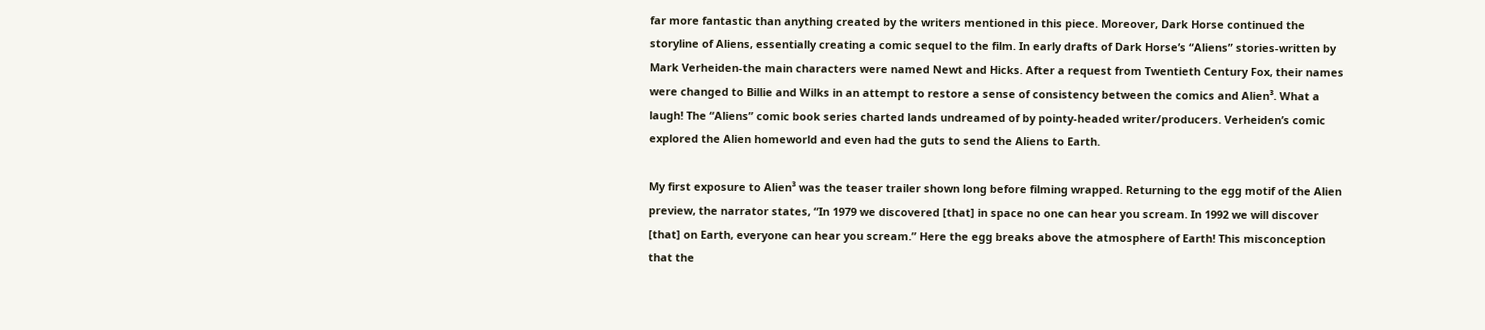far more fantastic than anything created by the writers mentioned in this piece. Moreover, Dark Horse continued the storyline of Aliens, essentially creating a comic sequel to the film. In early drafts of Dark Horse’s “Aliens” stories-written by Mark Verheiden-the main characters were named Newt and Hicks. After a request from Twentieth Century Fox, their names were changed to Billie and Wilks in an attempt to restore a sense of consistency between the comics and Alien³. What a laugh! The “Aliens” comic book series charted lands undreamed of by pointy-headed writer/producers. Verheiden’s comic explored the Alien homeworld and even had the guts to send the Aliens to Earth.

My first exposure to Alien³ was the teaser trailer shown long before filming wrapped. Returning to the egg motif of the Alien preview, the narrator states, “In 1979 we discovered [that] in space no one can hear you scream. In 1992 we will discover [that] on Earth, everyone can hear you scream.” Here the egg breaks above the atmosphere of Earth! This misconception that the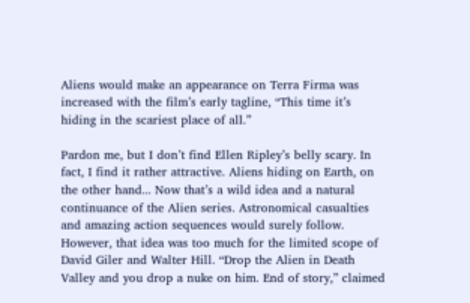Aliens would make an appearance on Terra Firma was increased with the film’s early tagline, “This time it’s hiding in the scariest place of all.”

Pardon me, but I don’t find Ellen Ripley’s belly scary. In fact, I find it rather attractive. Aliens hiding on Earth, on the other hand... Now that’s a wild idea and a natural continuance of the Alien series. Astronomical casualties and amazing action sequences would surely follow. However, that idea was too much for the limited scope of David Giler and Walter Hill. “Drop the Alien in Death Valley and you drop a nuke on him. End of story,” claimed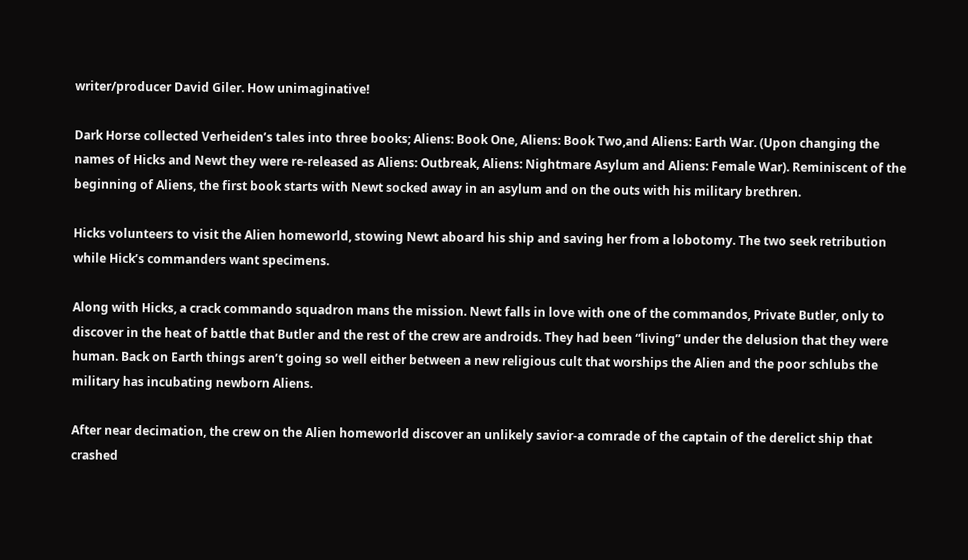writer/producer David Giler. How unimaginative!

Dark Horse collected Verheiden’s tales into three books; Aliens: Book One, Aliens: Book Two,and Aliens: Earth War. (Upon changing the names of Hicks and Newt they were re-released as Aliens: Outbreak, Aliens: Nightmare Asylum and Aliens: Female War). Reminiscent of the beginning of Aliens, the first book starts with Newt socked away in an asylum and on the outs with his military brethren.

Hicks volunteers to visit the Alien homeworld, stowing Newt aboard his ship and saving her from a lobotomy. The two seek retribution while Hick’s commanders want specimens.

Along with Hicks, a crack commando squadron mans the mission. Newt falls in love with one of the commandos, Private Butler, only to discover in the heat of battle that Butler and the rest of the crew are androids. They had been “living” under the delusion that they were human. Back on Earth things aren’t going so well either between a new religious cult that worships the Alien and the poor schlubs the military has incubating newborn Aliens.

After near decimation, the crew on the Alien homeworld discover an unlikely savior-a comrade of the captain of the derelict ship that crashed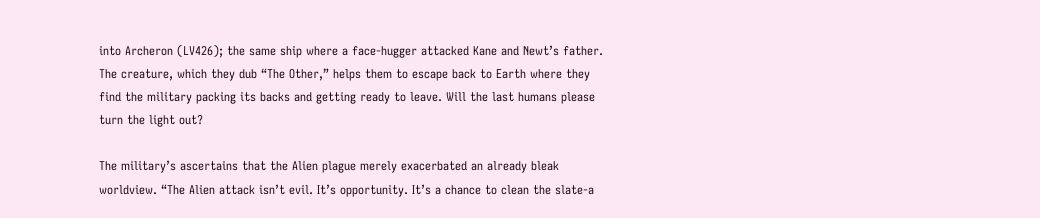into Archeron (LV426); the same ship where a face-hugger attacked Kane and Newt’s father. The creature, which they dub “The Other,” helps them to escape back to Earth where they find the military packing its backs and getting ready to leave. Will the last humans please turn the light out?

The military’s ascertains that the Alien plague merely exacerbated an already bleak worldview. “The Alien attack isn’t evil. It’s opportunity. It’s a chance to clean the slate-a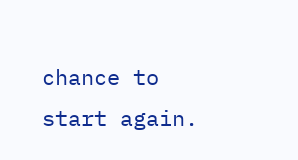chance to start again.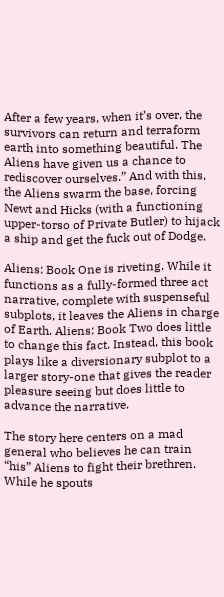After a few years, when it’s over, the survivors can return and terraform earth into something beautiful. The Aliens have given us a chance to rediscover ourselves.” And with this, the Aliens swarm the base, forcing Newt and Hicks (with a functioning upper-torso of Private Butler) to hijack a ship and get the fuck out of Dodge.

Aliens: Book One is riveting. While it functions as a fully-formed three act narrative, complete with suspenseful subplots, it leaves the Aliens in charge of Earth. Aliens: Book Two does little to change this fact. Instead, this book plays like a diversionary subplot to a larger story-one that gives the reader pleasure seeing but does little to advance the narrative.

The story here centers on a mad general who believes he can train “his” Aliens to fight their brethren. While he spouts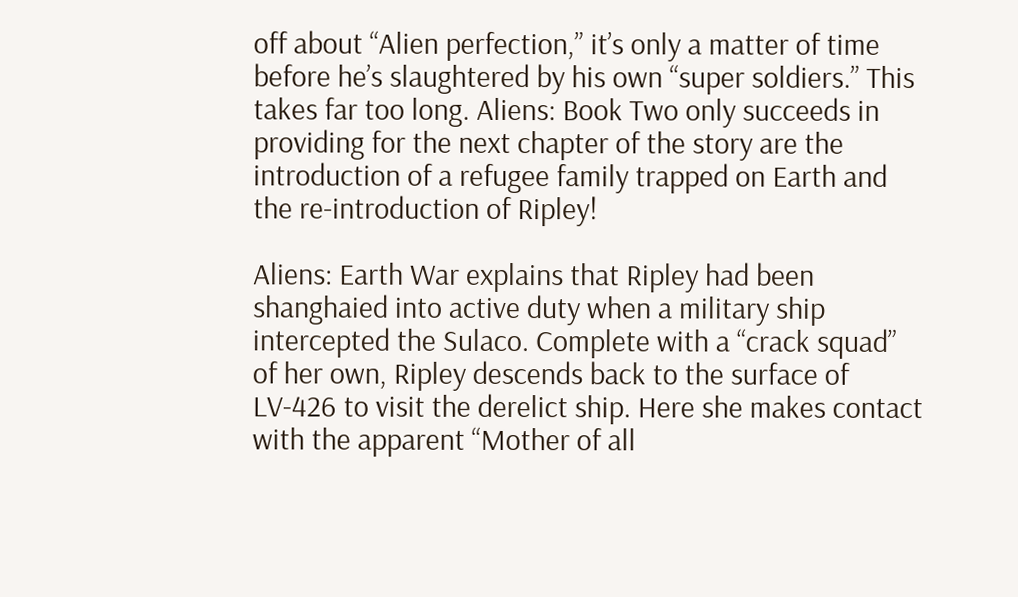off about “Alien perfection,” it’s only a matter of time before he’s slaughtered by his own “super soldiers.” This takes far too long. Aliens: Book Two only succeeds in providing for the next chapter of the story are the introduction of a refugee family trapped on Earth and the re-introduction of Ripley!

Aliens: Earth War explains that Ripley had been shanghaied into active duty when a military ship intercepted the Sulaco. Complete with a “crack squad” of her own, Ripley descends back to the surface of LV-426 to visit the derelict ship. Here she makes contact with the apparent “Mother of all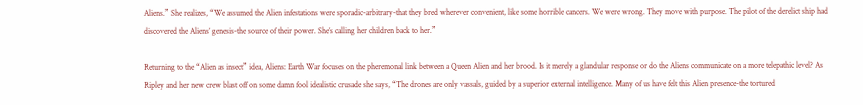Aliens.” She realizes, “We assumed the Alien infestations were sporadic-arbitrary-that they bred wherever convenient, like some horrible cancers. We were wrong. They move with purpose. The pilot of the derelict ship had discovered the Aliens’ genesis-the source of their power. She’s calling her children back to her.”

Returning to the “Alien as insect” idea, Aliens: Earth War focuses on the pheremonal link between a Queen Alien and her brood. Is it merely a glandular response or do the Aliens communicate on a more telepathic level? As Ripley and her new crew blast off on some damn fool idealistic crusade she says, “The drones are only vassals, guided by a superior external intelligence. Many of us have felt this Alien presence-the tortured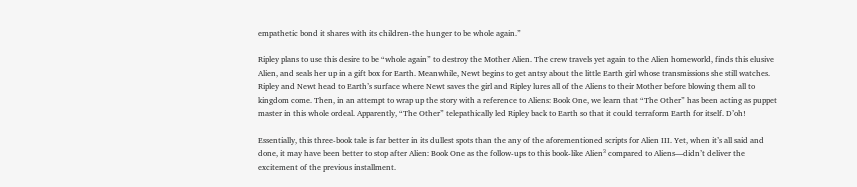empathetic bond it shares with its children-the hunger to be whole again.”

Ripley plans to use this desire to be “whole again” to destroy the Mother Alien. The crew travels yet again to the Alien homeworld, finds this elusive Alien, and seals her up in a gift box for Earth. Meanwhile, Newt begins to get antsy about the little Earth girl whose transmissions she still watches. Ripley and Newt head to Earth’s surface where Newt saves the girl and Ripley lures all of the Aliens to their Mother before blowing them all to kingdom come. Then, in an attempt to wrap up the story with a reference to Aliens: Book One, we learn that “The Other” has been acting as puppet master in this whole ordeal. Apparently, “The Other” telepathically led Ripley back to Earth so that it could terraform Earth for itself. D’oh!

Essentially, this three-book tale is far better in its dullest spots than the any of the aforementioned scripts for Alien III. Yet, when it’s all said and done, it may have been better to stop after Alien: Book One as the follow-ups to this book-like Alien³ compared to Aliens—didn’t deliver the excitement of the previous installment.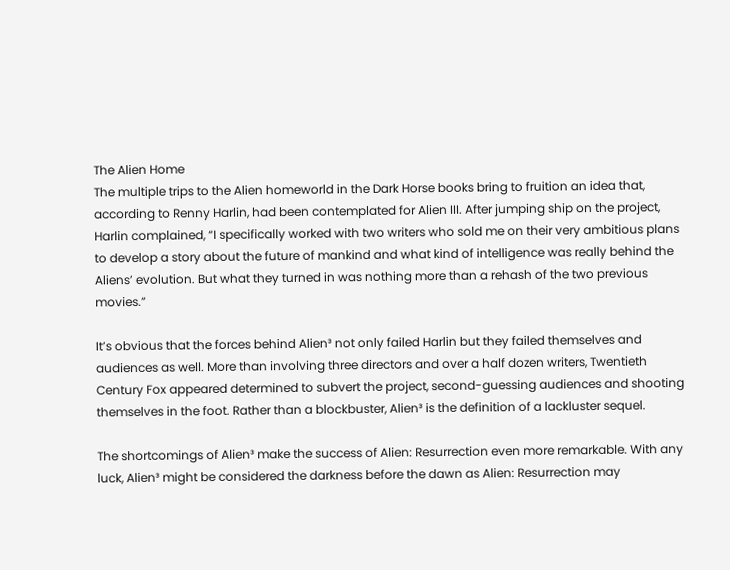The Alien Home
The multiple trips to the Alien homeworld in the Dark Horse books bring to fruition an idea that, according to Renny Harlin, had been contemplated for Alien III. After jumping ship on the project, Harlin complained, “I specifically worked with two writers who sold me on their very ambitious plans to develop a story about the future of mankind and what kind of intelligence was really behind the Aliens’ evolution. But what they turned in was nothing more than a rehash of the two previous movies.”

It’s obvious that the forces behind Alien³ not only failed Harlin but they failed themselves and audiences as well. More than involving three directors and over a half dozen writers, Twentieth Century Fox appeared determined to subvert the project, second-guessing audiences and shooting themselves in the foot. Rather than a blockbuster, Alien³ is the definition of a lackluster sequel.

The shortcomings of Alien³ make the success of Alien: Resurrection even more remarkable. With any luck, Alien³ might be considered the darkness before the dawn as Alien: Resurrection may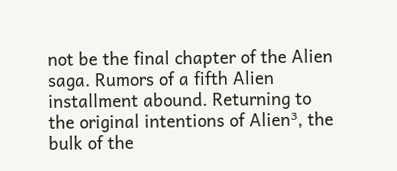not be the final chapter of the Alien saga. Rumors of a fifth Alien installment abound. Returning to the original intentions of Alien³, the bulk of the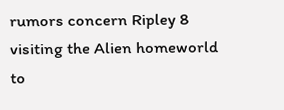rumors concern Ripley 8 visiting the Alien homeworld to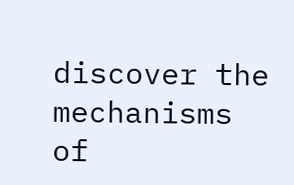discover the mechanisms of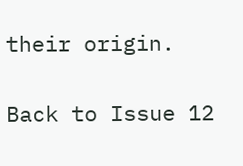their origin.

Back to Issue 12